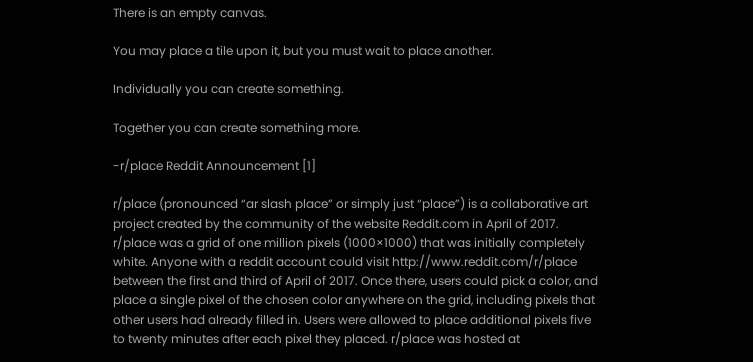There is an empty canvas.

You may place a tile upon it, but you must wait to place another.

Individually you can create something.

Together you can create something more.

-r/place Reddit Announcement [1]

r/place (pronounced “ar slash place” or simply just “place”) is a collaborative art project created by the community of the website Reddit.com in April of 2017. r/place was a grid of one million pixels (1000×1000) that was initially completely white. Anyone with a reddit account could visit http://www.reddit.com/r/place between the first and third of April of 2017. Once there, users could pick a color, and place a single pixel of the chosen color anywhere on the grid, including pixels that other users had already filled in. Users were allowed to place additional pixels five to twenty minutes after each pixel they placed. r/place was hosted at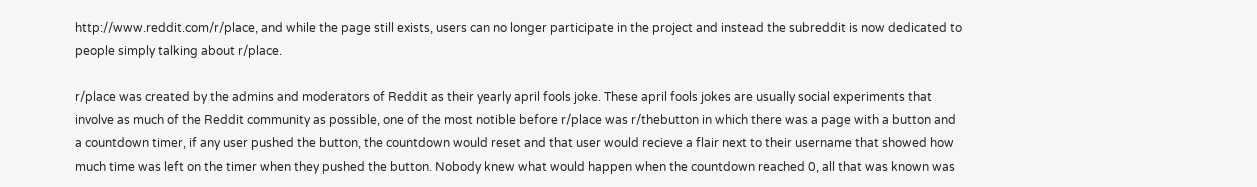http://www.reddit.com/r/place, and while the page still exists, users can no longer participate in the project and instead the subreddit is now dedicated to people simply talking about r/place.

r/place was created by the admins and moderators of Reddit as their yearly april fools joke. These april fools jokes are usually social experiments that involve as much of the Reddit community as possible, one of the most notible before r/place was r/thebutton in which there was a page with a button and a countdown timer, if any user pushed the button, the countdown would reset and that user would recieve a flair next to their username that showed how much time was left on the timer when they pushed the button. Nobody knew what would happen when the countdown reached 0, all that was known was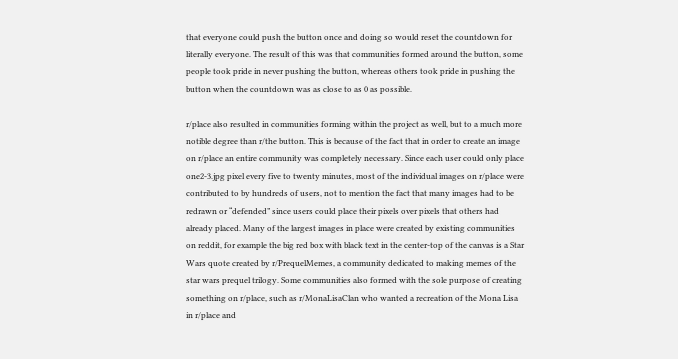that everyone could push the button once and doing so would reset the countdown for literally everyone. The result of this was that communities formed around the button, some people took pride in never pushing the button, whereas others took pride in pushing the button when the countdown was as close to as 0 as possible.

r/place also resulted in communities forming within the project as well, but to a much more notible degree than r/the button. This is because of the fact that in order to create an image on r/place an entire community was completely necessary. Since each user could only place one2-3.jpg pixel every five to twenty minutes, most of the individual images on r/place were contributed to by hundreds of users, not to mention the fact that many images had to be redrawn or “defended” since users could place their pixels over pixels that others had already placed. Many of the largest images in place were created by existing communities on reddit, for example the big red box with black text in the center-top of the canvas is a Star Wars quote created by r/PrequelMemes, a community dedicated to making memes of the star wars prequel trilogy. Some communities also formed with the sole purpose of creating something on r/place, such as r/MonaLisaClan who wanted a recreation of the Mona Lisa in r/place and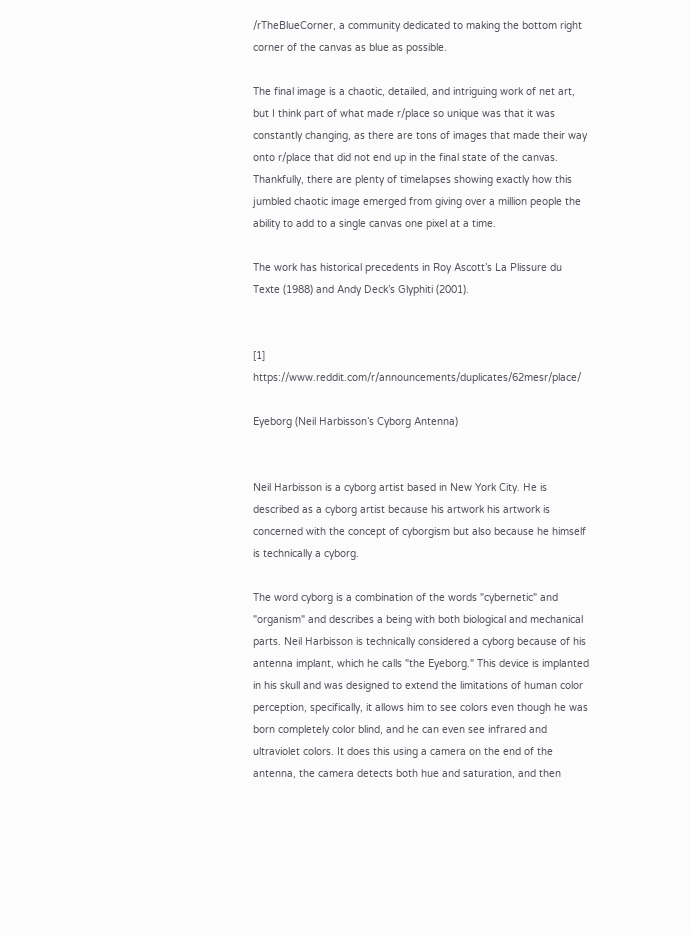/rTheBlueCorner, a community dedicated to making the bottom right corner of the canvas as blue as possible.

The final image is a chaotic, detailed, and intriguing work of net art, but I think part of what made r/place so unique was that it was constantly changing, as there are tons of images that made their way onto r/place that did not end up in the final state of the canvas. Thankfully, there are plenty of timelapses showing exactly how this jumbled chaotic image emerged from giving over a million people the ability to add to a single canvas one pixel at a time.

The work has historical precedents in Roy Ascott’s La Plissure du Texte (1988) and Andy Deck’s Glyphiti (2001).


[1] https://www.reddit.com/r/announcements/duplicates/62mesr/place/

Eyeborg (Neil Harbisson’s Cyborg Antenna)


Neil Harbisson is a cyborg artist based in New York City. He is described as a cyborg artist because his artwork his artwork is concerned with the concept of cyborgism but also because he himself is technically a cyborg.

The word cyborg is a combination of the words "cybernetic" and "organism" and describes a being with both biological and mechanical parts. Neil Harbisson is technically considered a cyborg because of his antenna implant, which he calls "the Eyeborg." This device is implanted in his skull and was designed to extend the limitations of human color perception, specifically, it allows him to see colors even though he was born completely color blind, and he can even see infrared and ultraviolet colors. It does this using a camera on the end of the antenna, the camera detects both hue and saturation, and then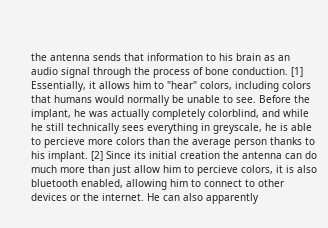the antenna sends that information to his brain as an audio signal through the process of bone conduction. [1] Essentially, it allows him to "hear" colors, including colors that humans would normally be unable to see. Before the implant, he was actually completely colorblind, and while he still technically sees everything in greyscale, he is able to percieve more colors than the average person thanks to his implant. [2] Since its initial creation the antenna can do much more than just allow him to percieve colors, it is also bluetooth enabled, allowing him to connect to other devices or the internet. He can also apparently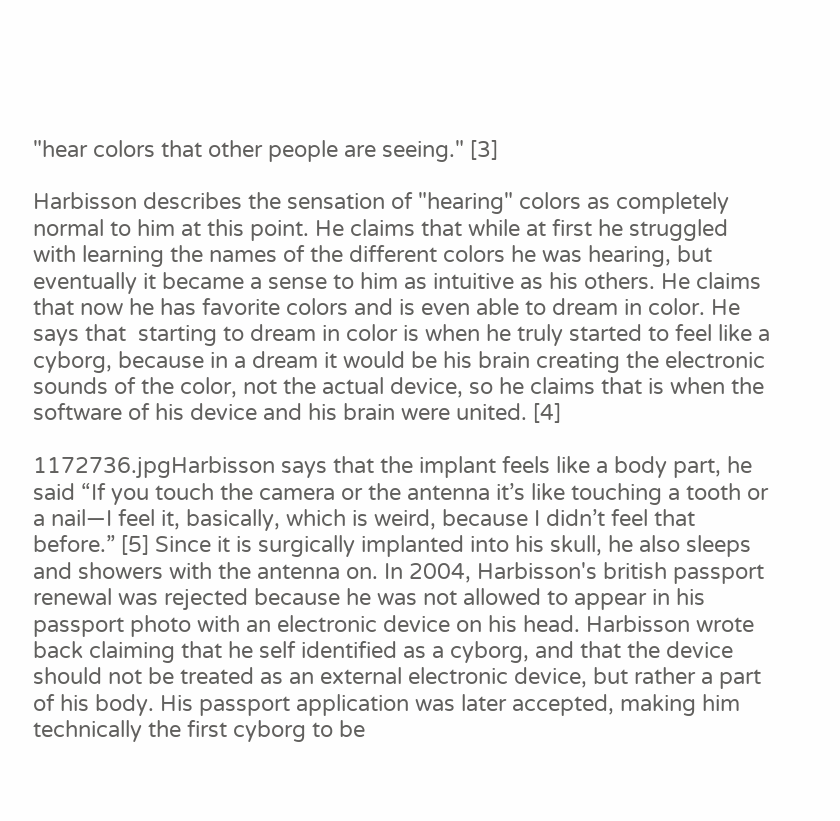"hear colors that other people are seeing." [3]

Harbisson describes the sensation of "hearing" colors as completely normal to him at this point. He claims that while at first he struggled with learning the names of the different colors he was hearing, but eventually it became a sense to him as intuitive as his others. He claims that now he has favorite colors and is even able to dream in color. He says that  starting to dream in color is when he truly started to feel like a cyborg, because in a dream it would be his brain creating the electronic sounds of the color, not the actual device, so he claims that is when the software of his device and his brain were united. [4]

1172736.jpgHarbisson says that the implant feels like a body part, he said “If you touch the camera or the antenna it’s like touching a tooth or a nail—I feel it, basically, which is weird, because I didn’t feel that before.” [5] Since it is surgically implanted into his skull, he also sleeps and showers with the antenna on. In 2004, Harbisson's british passport renewal was rejected because he was not allowed to appear in his passport photo with an electronic device on his head. Harbisson wrote back claiming that he self identified as a cyborg, and that the device should not be treated as an external electronic device, but rather a part of his body. His passport application was later accepted, making him technically the first cyborg to be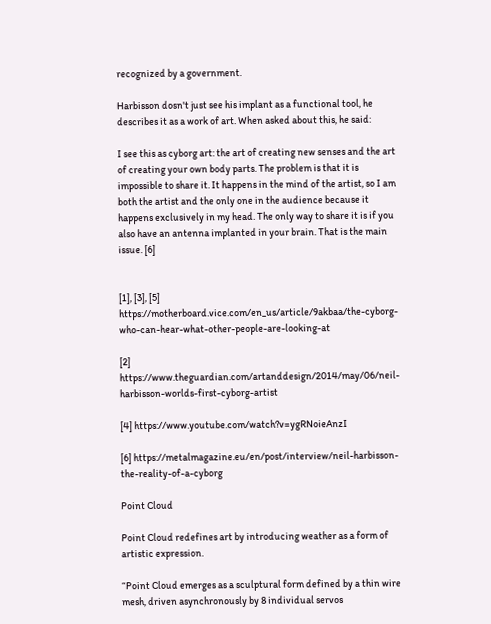recognized by a government.

Harbisson dosn't just see his implant as a functional tool, he describes it as a work of art. When asked about this, he said:

I see this as cyborg art: the art of creating new senses and the art of creating your own body parts. The problem is that it is impossible to share it. It happens in the mind of the artist, so I am both the artist and the only one in the audience because it happens exclusively in my head. The only way to share it is if you also have an antenna implanted in your brain. That is the main issue. [6]


[1], [3], [5] https://motherboard.vice.com/en_us/article/9akbaa/the-cyborg-who-can-hear-what-other-people-are-looking-at

[2] https://www.theguardian.com/artanddesign/2014/may/06/neil-harbisson-worlds-first-cyborg-artist

[4] https://www.youtube.com/watch?v=ygRNoieAnzI

[6] https://metalmagazine.eu/en/post/interview/neil-harbisson-the-reality-of-a-cyborg

Point Cloud

Point Cloud redefines art by introducing weather as a form of artistic expression.

“Point Cloud emerges as a sculptural form defined by a thin wire mesh, driven asynchronously by 8 individual servos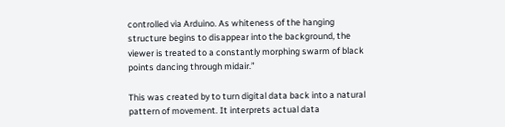controlled via Arduino. As whiteness of the hanging structure begins to disappear into the background, the viewer is treated to a constantly morphing swarm of black points dancing through midair.”

This was created by to turn digital data back into a natural pattern of movement. It interprets actual data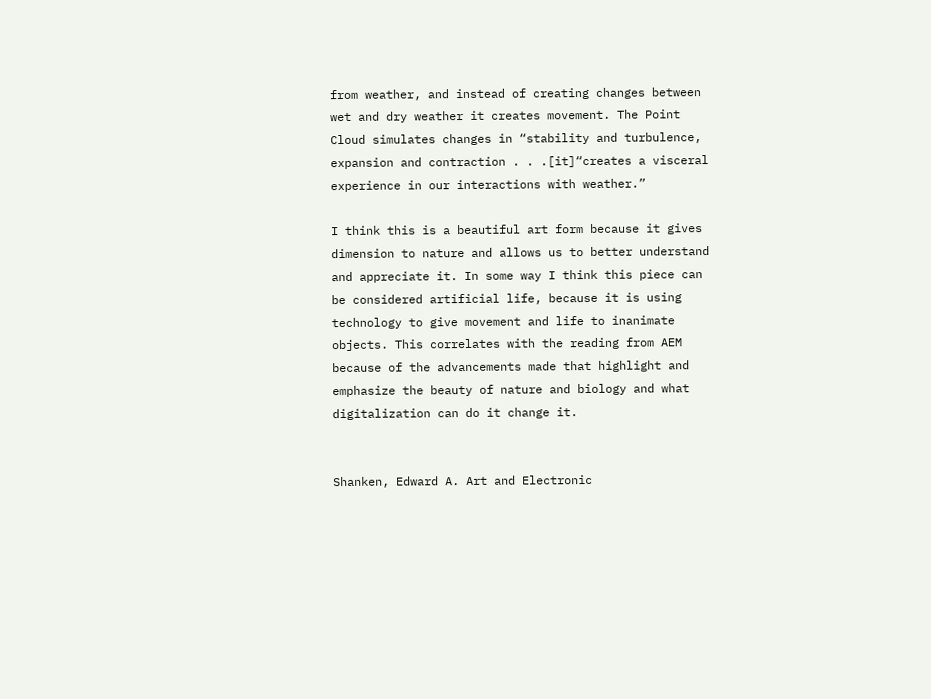from weather, and instead of creating changes between wet and dry weather it creates movement. The Point Cloud simulates changes in “stability and turbulence, expansion and contraction . . .[it]“creates a visceral experience in our interactions with weather.”

I think this is a beautiful art form because it gives dimension to nature and allows us to better understand and appreciate it. In some way I think this piece can be considered artificial life, because it is using technology to give movement and life to inanimate objects. This correlates with the reading from AEM because of the advancements made that highlight and emphasize the beauty of nature and biology and what digitalization can do it change it.


Shanken, Edward A. Art and Electronic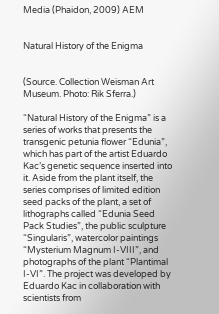Media (Phaidon, 2009) AEM


Natural History of the Enigma


(Source. Collection Weisman Art Museum. Photo: Rik Sferra.)

“Natural History of the Enigma” is a series of works that presents the transgenic petunia flower “Edunia”, which has part of the artist Eduardo Kac’s genetic sequence inserted into it. Aside from the plant itself, the series comprises of limited edition seed packs of the plant, a set of lithographs called “Edunia Seed Pack Studies”, the public sculpture “Singularis”, watercolor paintings “Mysterium Magnum I-VIII”, and photographs of the plant “Plantimal I-VI”. The project was developed by Eduardo Kac in collaboration with scientists from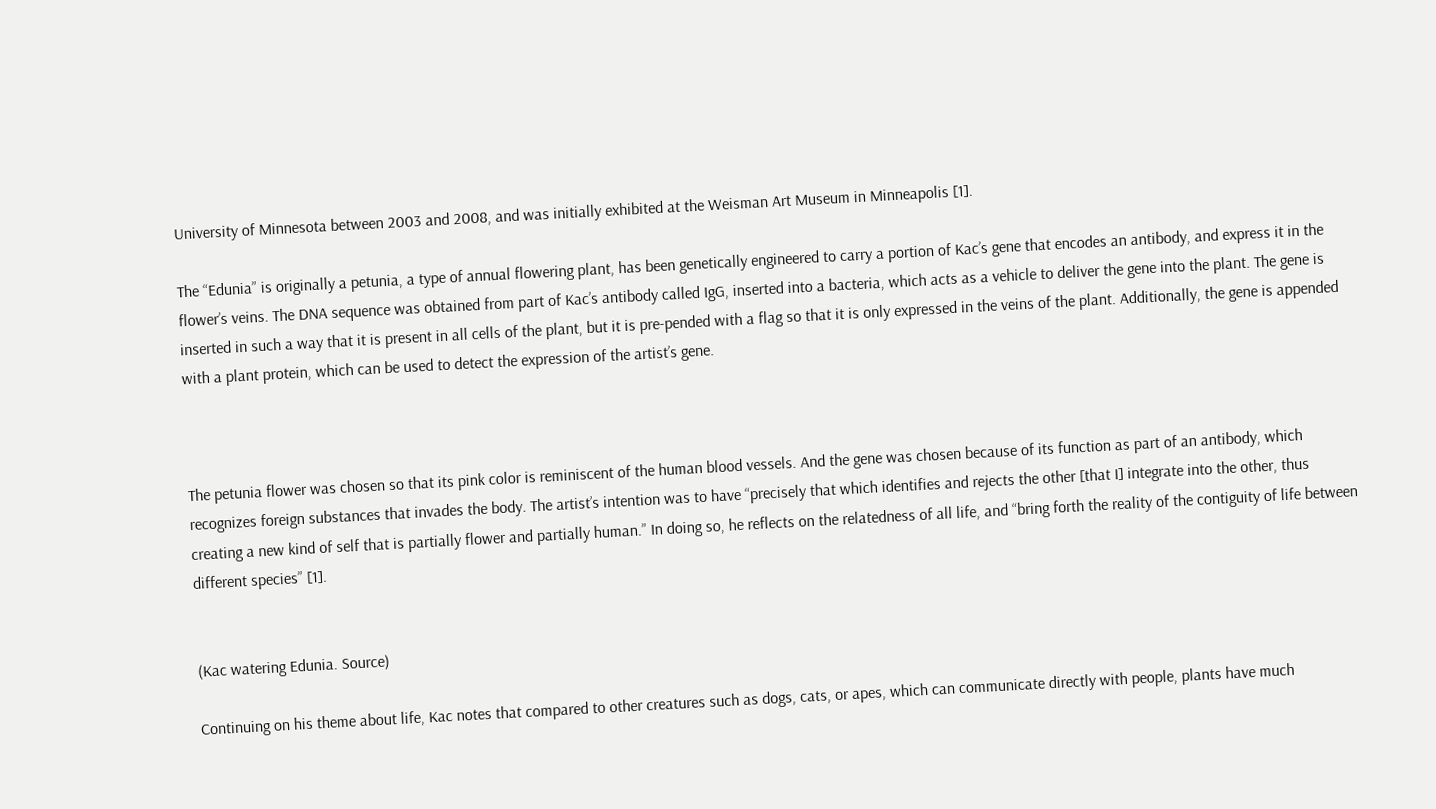University of Minnesota between 2003 and 2008, and was initially exhibited at the Weisman Art Museum in Minneapolis [1].

The “Edunia” is originally a petunia, a type of annual flowering plant, has been genetically engineered to carry a portion of Kac’s gene that encodes an antibody, and express it in the flower’s veins. The DNA sequence was obtained from part of Kac’s antibody called IgG, inserted into a bacteria, which acts as a vehicle to deliver the gene into the plant. The gene is inserted in such a way that it is present in all cells of the plant, but it is pre-pended with a flag so that it is only expressed in the veins of the plant. Additionally, the gene is appended with a plant protein, which can be used to detect the expression of the artist’s gene.



The petunia flower was chosen so that its pink color is reminiscent of the human blood vessels. And the gene was chosen because of its function as part of an antibody, which recognizes foreign substances that invades the body. The artist’s intention was to have “precisely that which identifies and rejects the other [that I] integrate into the other, thus creating a new kind of self that is partially flower and partially human.” In doing so, he reflects on the relatedness of all life, and “bring forth the reality of the contiguity of life between different species” [1].


(Kac watering Edunia. Source)

Continuing on his theme about life, Kac notes that compared to other creatures such as dogs, cats, or apes, which can communicate directly with people, plants have much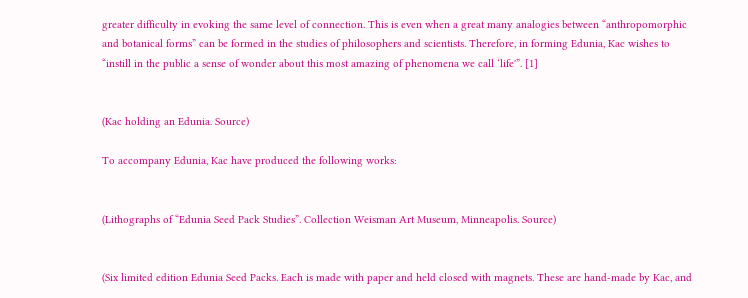greater difficulty in evoking the same level of connection. This is even when a great many analogies between “anthropomorphic and botanical forms” can be formed in the studies of philosophers and scientists. Therefore, in forming Edunia, Kac wishes to “instill in the public a sense of wonder about this most amazing of phenomena we call ‘life'”. [1]


(Kac holding an Edunia. Source)

To accompany Edunia, Kac have produced the following works:


(Lithographs of “Edunia Seed Pack Studies”. Collection Weisman Art Museum, Minneapolis. Source)


(Six limited edition Edunia Seed Packs. Each is made with paper and held closed with magnets. These are hand-made by Kac, and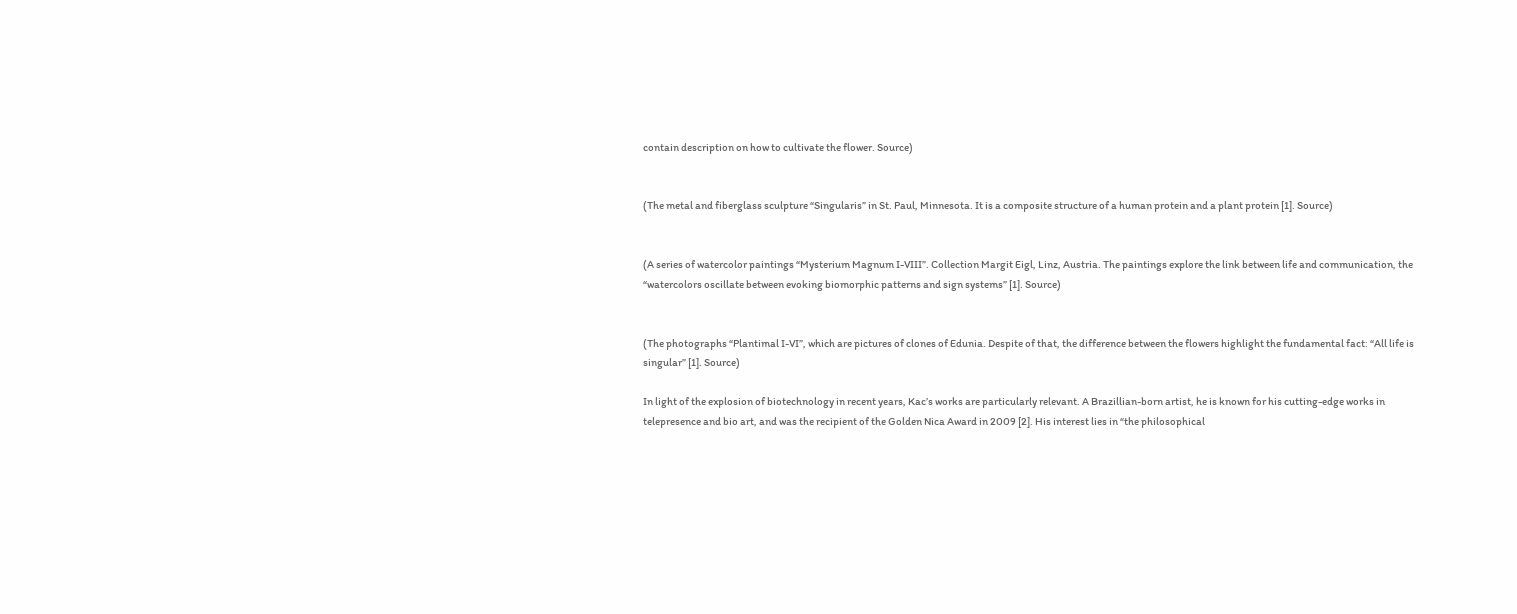contain description on how to cultivate the flower. Source)


(The metal and fiberglass sculpture “Singularis” in St. Paul, Minnesota. It is a composite structure of a human protein and a plant protein [1]. Source)


(A series of watercolor paintings “Mysterium Magnum I-VIII”. Collection Margit Eigl, Linz, Austria. The paintings explore the link between life and communication, the “watercolors oscillate between evoking biomorphic patterns and sign systems” [1]. Source)


(The photographs “Plantimal I-VI”, which are pictures of clones of Edunia. Despite of that, the difference between the flowers highlight the fundamental fact: “All life is singular” [1]. Source)

In light of the explosion of biotechnology in recent years, Kac’s works are particularly relevant. A Brazillian-born artist, he is known for his cutting-edge works in telepresence and bio art, and was the recipient of the Golden Nica Award in 2009 [2]. His interest lies in “the philosophical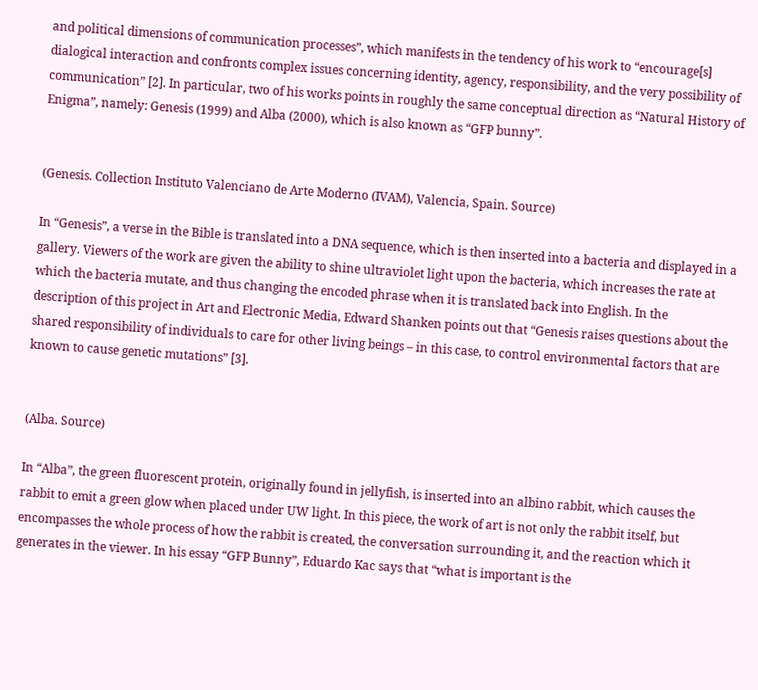and political dimensions of communication processes”, which manifests in the tendency of his work to “encourage[s] dialogical interaction and confronts complex issues concerning identity, agency, responsibility, and the very possibility of communication” [2]. In particular, two of his works points in roughly the same conceptual direction as “Natural History of Enigma”, namely: Genesis (1999) and Alba (2000), which is also known as “GFP bunny”.


(Genesis. Collection Instituto Valenciano de Arte Moderno (IVAM), Valencia, Spain. Source)

In “Genesis”, a verse in the Bible is translated into a DNA sequence, which is then inserted into a bacteria and displayed in a gallery. Viewers of the work are given the ability to shine ultraviolet light upon the bacteria, which increases the rate at which the bacteria mutate, and thus changing the encoded phrase when it is translated back into English. In the description of this project in Art and Electronic Media, Edward Shanken points out that “Genesis raises questions about the shared responsibility of individuals to care for other living beings – in this case, to control environmental factors that are known to cause genetic mutations” [3].


(Alba. Source)

In “Alba”, the green fluorescent protein, originally found in jellyfish, is inserted into an albino rabbit, which causes the rabbit to emit a green glow when placed under UW light. In this piece, the work of art is not only the rabbit itself, but encompasses the whole process of how the rabbit is created, the conversation surrounding it, and the reaction which it generates in the viewer. In his essay “GFP Bunny”, Eduardo Kac says that “what is important is the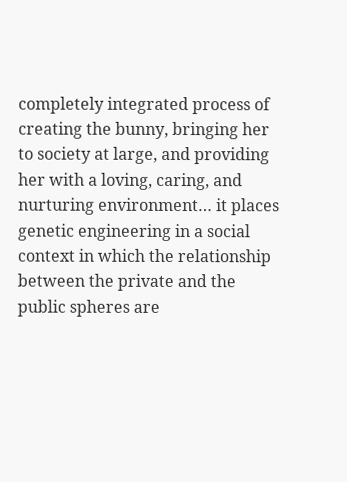completely integrated process of creating the bunny, bringing her to society at large, and providing her with a loving, caring, and nurturing environment… it places genetic engineering in a social context in which the relationship between the private and the public spheres are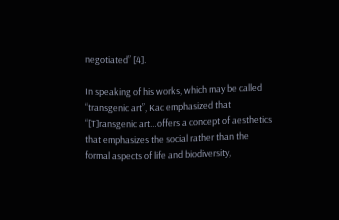negotiated” [4].

In speaking of his works, which may be called “transgenic art”, Kac emphasized that “[T]ransgenic art…offers a concept of aesthetics that emphasizes the social rather than the formal aspects of life and biodiversity,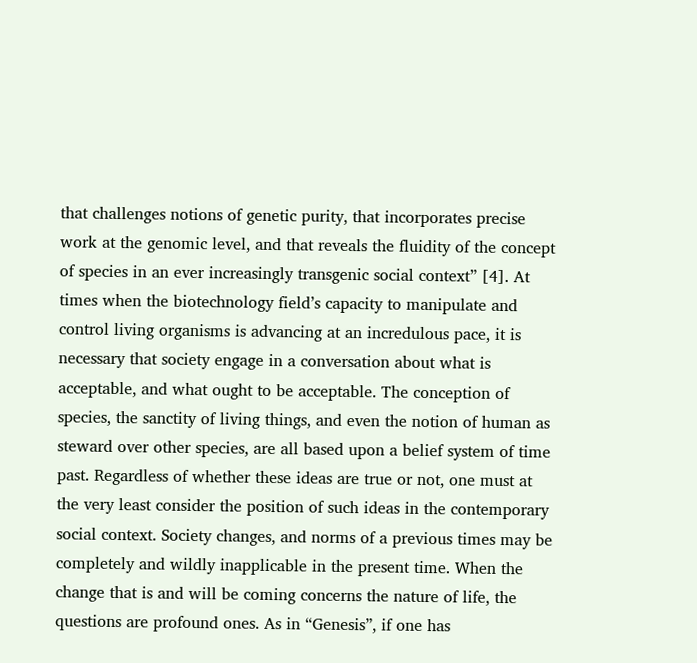that challenges notions of genetic purity, that incorporates precise work at the genomic level, and that reveals the fluidity of the concept of species in an ever increasingly transgenic social context” [4]. At times when the biotechnology field’s capacity to manipulate and control living organisms is advancing at an incredulous pace, it is necessary that society engage in a conversation about what is acceptable, and what ought to be acceptable. The conception of species, the sanctity of living things, and even the notion of human as steward over other species, are all based upon a belief system of time past. Regardless of whether these ideas are true or not, one must at the very least consider the position of such ideas in the contemporary social context. Society changes, and norms of a previous times may be completely and wildly inapplicable in the present time. When the change that is and will be coming concerns the nature of life, the questions are profound ones. As in “Genesis”, if one has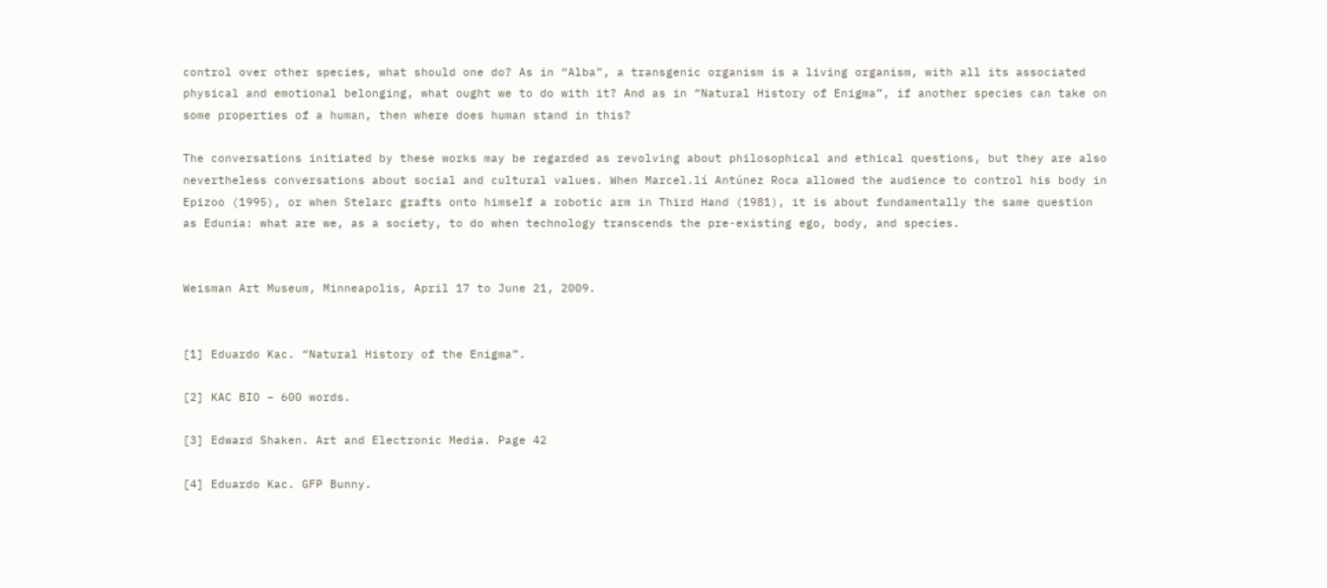control over other species, what should one do? As in “Alba”, a transgenic organism is a living organism, with all its associated physical and emotional belonging, what ought we to do with it? And as in “Natural History of Enigma”, if another species can take on some properties of a human, then where does human stand in this?

The conversations initiated by these works may be regarded as revolving about philosophical and ethical questions, but they are also nevertheless conversations about social and cultural values. When Marcel.lí Antúnez Roca allowed the audience to control his body in Epizoo (1995), or when Stelarc grafts onto himself a robotic arm in Third Hand (1981), it is about fundamentally the same question as Edunia: what are we, as a society, to do when technology transcends the pre-existing ego, body, and species.


Weisman Art Museum, Minneapolis, April 17 to June 21, 2009.


[1] Eduardo Kac. “Natural History of the Enigma”.

[2] KAC BIO – 600 words.

[3] Edward Shaken. Art and Electronic Media. Page 42

[4] Eduardo Kac. GFP Bunny.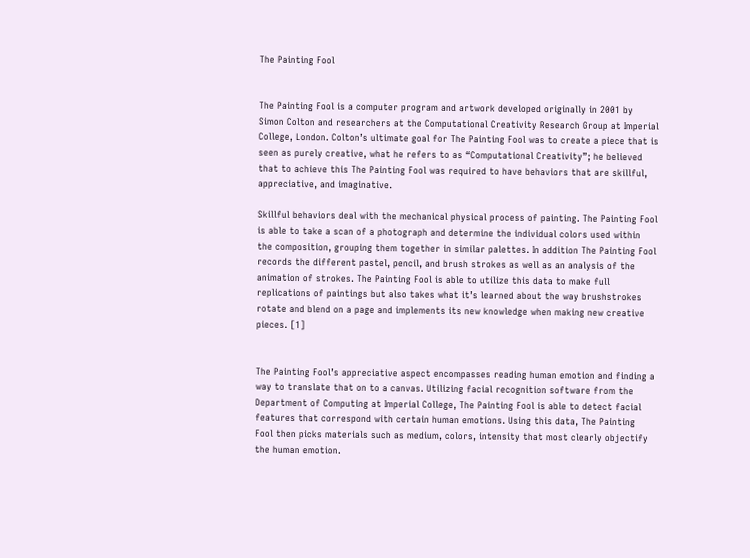The Painting Fool


The Painting Fool is a computer program and artwork developed originally in 2001 by Simon Colton and researchers at the Computational Creativity Research Group at Imperial College, London. Colton’s ultimate goal for The Painting Fool was to create a piece that is seen as purely creative, what he refers to as “Computational Creativity”; he believed that to achieve this The Painting Fool was required to have behaviors that are skillful, appreciative, and imaginative.

Skillful behaviors deal with the mechanical physical process of painting. The Painting Fool is able to take a scan of a photograph and determine the individual colors used within the composition, grouping them together in similar palettes. In addition The Painting Fool records the different pastel, pencil, and brush strokes as well as an analysis of the animation of strokes. The Painting Fool is able to utilize this data to make full replications of paintings but also takes what it’s learned about the way brushstrokes rotate and blend on a page and implements its new knowledge when making new creative pieces. [1]


The Painting Fool’s appreciative aspect encompasses reading human emotion and finding a way to translate that on to a canvas. Utilizing facial recognition software from the Department of Computing at Imperial College, The Painting Fool is able to detect facial features that correspond with certain human emotions. Using this data, The Painting Fool then picks materials such as medium, colors, intensity that most clearly objectify the human emotion.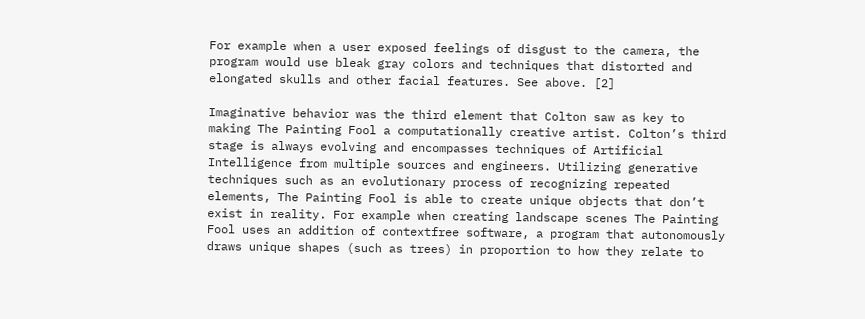For example when a user exposed feelings of disgust to the camera, the program would use bleak gray colors and techniques that distorted and elongated skulls and other facial features. See above. [2]

Imaginative behavior was the third element that Colton saw as key to making The Painting Fool a computationally creative artist. Colton’s third stage is always evolving and encompasses techniques of Artificial Intelligence from multiple sources and engineers. Utilizing generative techniques such as an evolutionary process of recognizing repeated elements, The Painting Fool is able to create unique objects that don’t exist in reality. For example when creating landscape scenes The Painting Fool uses an addition of contextfree software, a program that autonomously draws unique shapes (such as trees) in proportion to how they relate to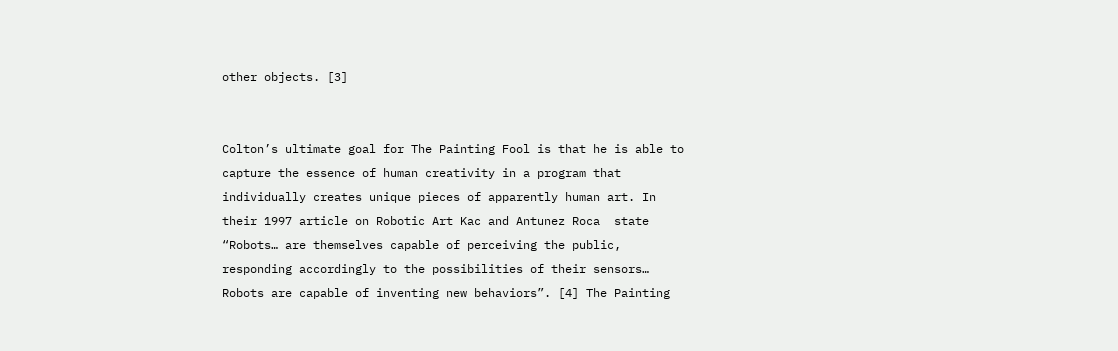other objects. [3]


Colton’s ultimate goal for The Painting Fool is that he is able to capture the essence of human creativity in a program that individually creates unique pieces of apparently human art. In their 1997 article on Robotic Art Kac and Antunez Roca  state “Robots… are themselves capable of perceiving the public, responding accordingly to the possibilities of their sensors… Robots are capable of inventing new behaviors”. [4] The Painting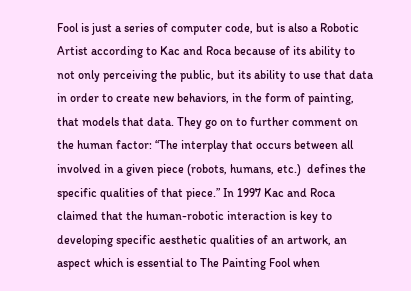Fool is just a series of computer code, but is also a Robotic Artist according to Kac and Roca because of its ability to not only perceiving the public, but its ability to use that data in order to create new behaviors, in the form of painting, that models that data. They go on to further comment on the human factor: “The interplay that occurs between all involved in a given piece (robots, humans, etc.)  defines the specific qualities of that piece.” In 1997 Kac and Roca claimed that the human-robotic interaction is key to developing specific aesthetic qualities of an artwork, an aspect which is essential to The Painting Fool when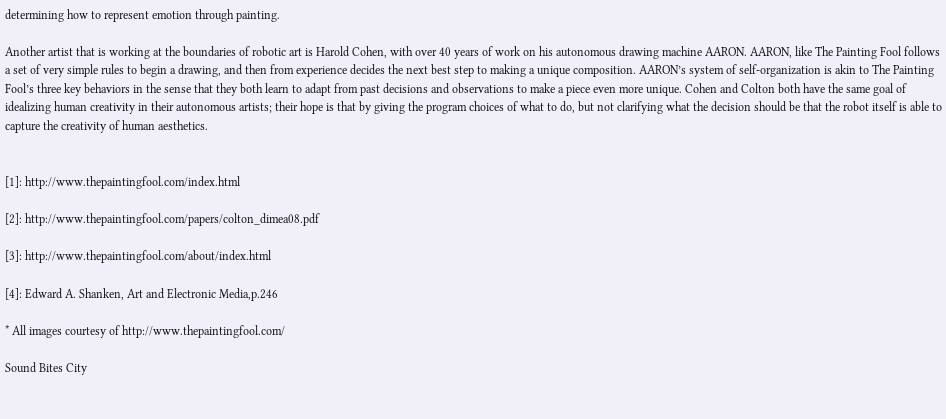determining how to represent emotion through painting.

Another artist that is working at the boundaries of robotic art is Harold Cohen, with over 40 years of work on his autonomous drawing machine AARON. AARON, like The Painting Fool follows a set of very simple rules to begin a drawing, and then from experience decides the next best step to making a unique composition. AARON’s system of self-organization is akin to The Painting Fool’s three key behaviors in the sense that they both learn to adapt from past decisions and observations to make a piece even more unique. Cohen and Colton both have the same goal of idealizing human creativity in their autonomous artists; their hope is that by giving the program choices of what to do, but not clarifying what the decision should be that the robot itself is able to capture the creativity of human aesthetics.


[1]: http://www.thepaintingfool.com/index.html

[2]: http://www.thepaintingfool.com/papers/colton_dimea08.pdf

[3]: http://www.thepaintingfool.com/about/index.html

[4]: Edward A. Shanken, Art and Electronic Media,p.246

* All images courtesy of http://www.thepaintingfool.com/

Sound Bites City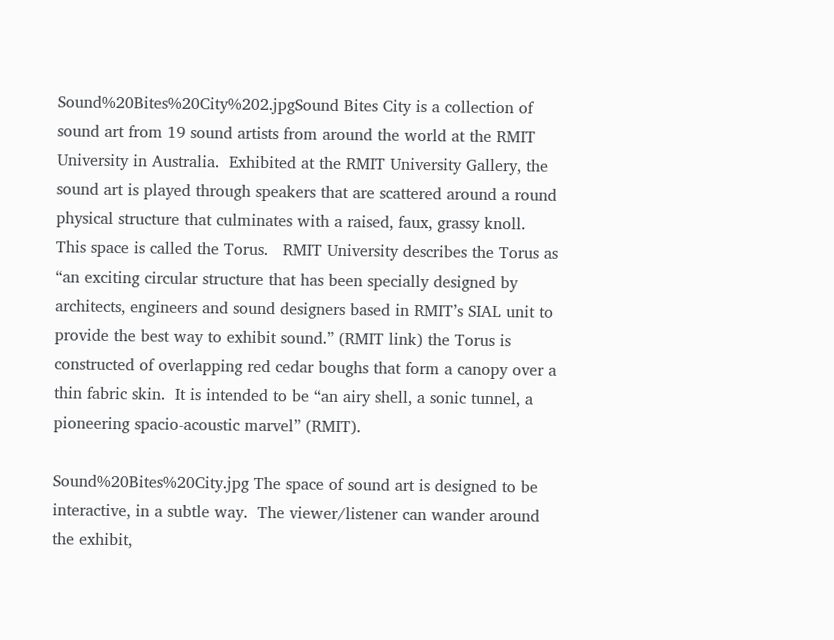Sound%20Bites%20City%202.jpgSound Bites City is a collection of sound art from 19 sound artists from around the world at the RMIT University in Australia.  Exhibited at the RMIT University Gallery, the sound art is played through speakers that are scattered around a round physical structure that culminates with a raised, faux, grassy knoll.  This space is called the Torus.   RMIT University describes the Torus as “an exciting circular structure that has been specially designed by architects, engineers and sound designers based in RMIT’s SIAL unit to provide the best way to exhibit sound.” (RMIT link) the Torus is constructed of overlapping red cedar boughs that form a canopy over a thin fabric skin.  It is intended to be “an airy shell, a sonic tunnel, a pioneering spacio-acoustic marvel” (RMIT).

Sound%20Bites%20City.jpg The space of sound art is designed to be interactive, in a subtle way.  The viewer/listener can wander around the exhibit,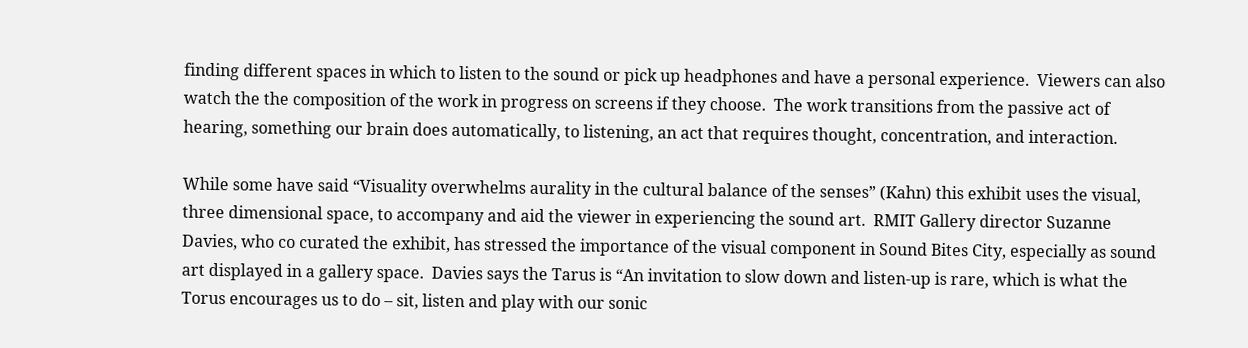finding different spaces in which to listen to the sound or pick up headphones and have a personal experience.  Viewers can also watch the the composition of the work in progress on screens if they choose.  The work transitions from the passive act of hearing, something our brain does automatically, to listening, an act that requires thought, concentration, and interaction.

While some have said “Visuality overwhelms aurality in the cultural balance of the senses” (Kahn) this exhibit uses the visual, three dimensional space, to accompany and aid the viewer in experiencing the sound art.  RMIT Gallery director Suzanne Davies, who co curated the exhibit, has stressed the importance of the visual component in Sound Bites City, especially as sound art displayed in a gallery space.  Davies says the Tarus is “An invitation to slow down and listen-up is rare, which is what the Torus encourages us to do – sit, listen and play with our sonic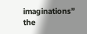imaginations”  the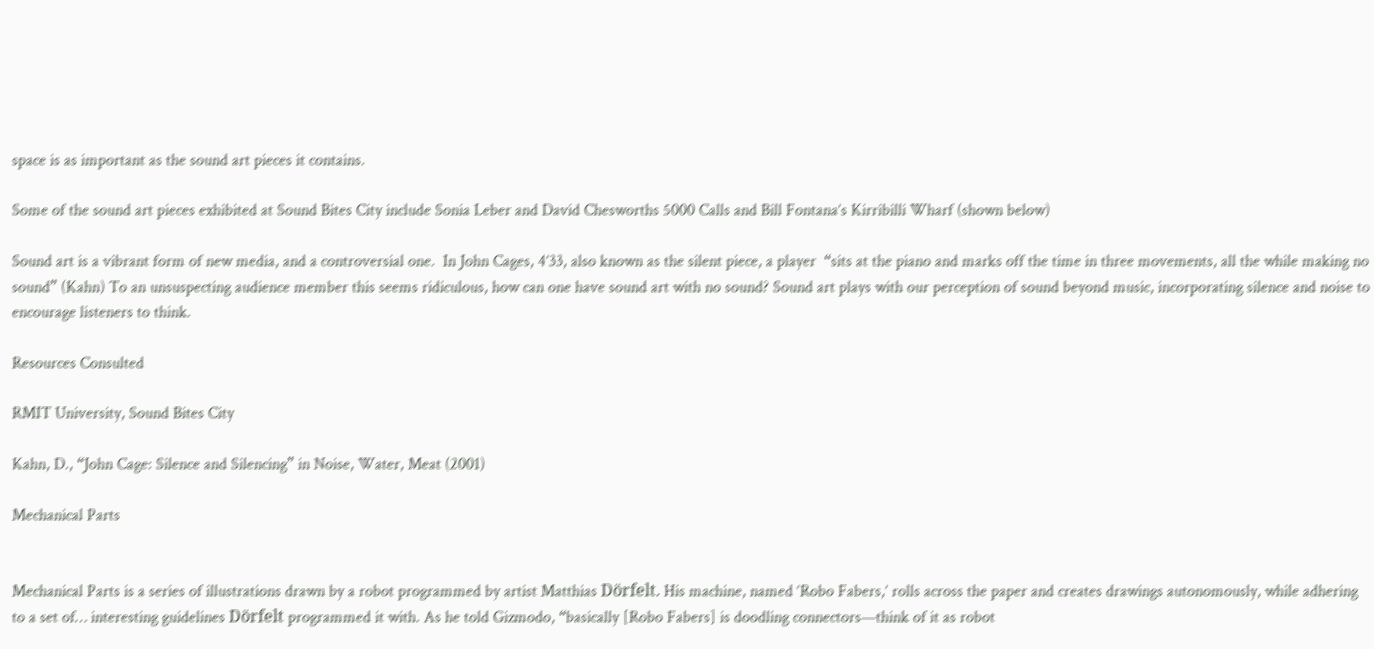space is as important as the sound art pieces it contains.

Some of the sound art pieces exhibited at Sound Bites City include Sonia Leber and David Chesworths 5000 Calls and Bill Fontana’s Kirribilli Wharf (shown below)

Sound art is a vibrant form of new media, and a controversial one.  In John Cages, 4’33, also known as the silent piece, a player  “sits at the piano and marks off the time in three movements, all the while making no sound” (Kahn) To an unsuspecting audience member this seems ridiculous, how can one have sound art with no sound? Sound art plays with our perception of sound beyond music, incorporating silence and noise to encourage listeners to think.

Resources Consulted

RMIT University, Sound Bites City

Kahn, D., “John Cage: Silence and Silencing” in Noise, Water, Meat (2001)

Mechanical Parts


Mechanical Parts is a series of illustrations drawn by a robot programmed by artist Matthias Dörfelt. His machine, named ‘Robo Fabers,’ rolls across the paper and creates drawings autonomously, while adhering to a set of… interesting guidelines Dörfelt programmed it with. As he told Gizmodo, “basically [Robo Fabers] is doodling connectors—think of it as robot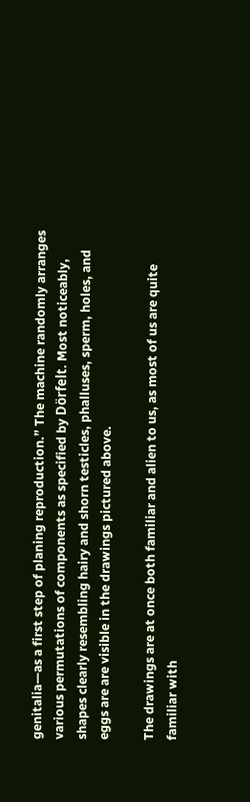genitalia—as a first step of planing reproduction.” The machine randomly arranges various permutations of components as specified by Dörfelt. Most noticeably, shapes clearly resembling hairy and shorn testicles, phalluses, sperm, holes, and eggs are are visible in the drawings pictured above.

The drawings are at once both familiar and alien to us, as most of us are quite familiar with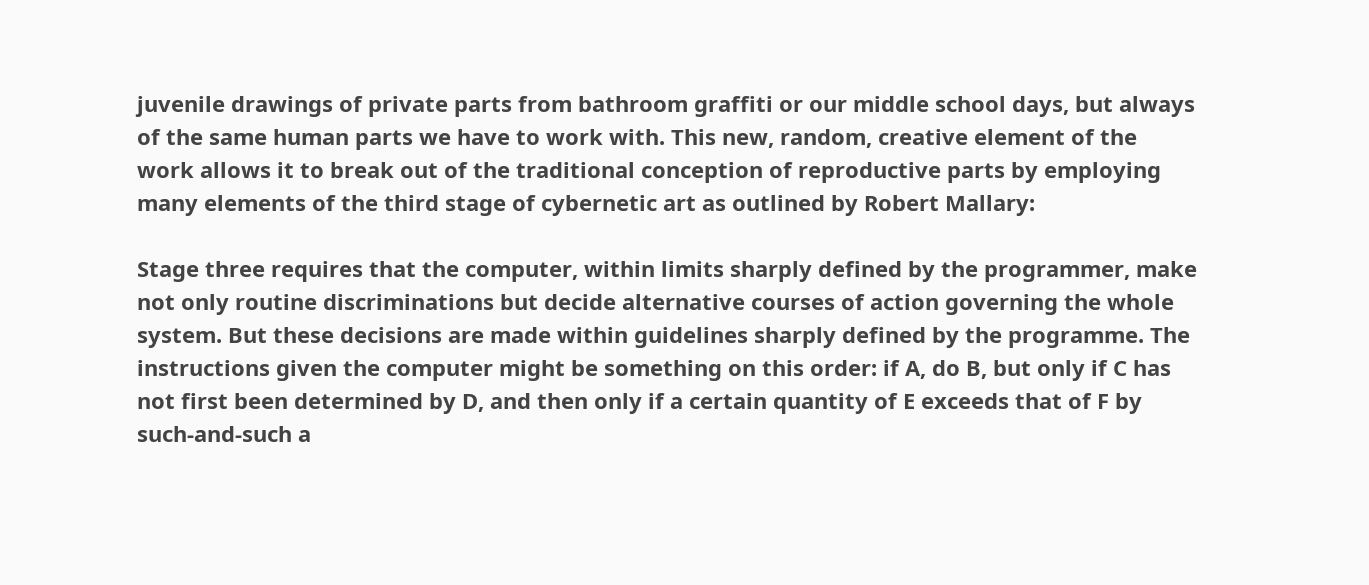juvenile drawings of private parts from bathroom graffiti or our middle school days, but always of the same human parts we have to work with. This new, random, creative element of the work allows it to break out of the traditional conception of reproductive parts by employing many elements of the third stage of cybernetic art as outlined by Robert Mallary:

Stage three requires that the computer, within limits sharply defined by the programmer, make not only routine discriminations but decide alternative courses of action governing the whole system. But these decisions are made within guidelines sharply defined by the programme. The instructions given the computer might be something on this order: if A, do B, but only if C has not first been determined by D, and then only if a certain quantity of E exceeds that of F by such-and-such a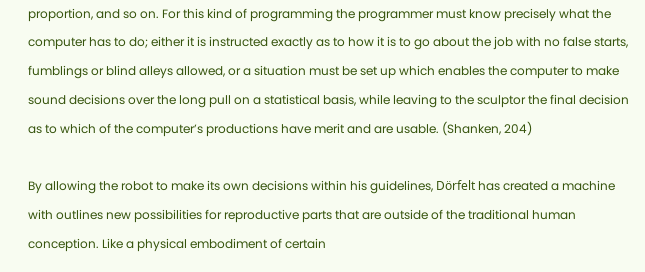proportion, and so on. For this kind of programming the programmer must know precisely what the computer has to do; either it is instructed exactly as to how it is to go about the job with no false starts, fumblings or blind alleys allowed, or a situation must be set up which enables the computer to make sound decisions over the long pull on a statistical basis, while leaving to the sculptor the final decision as to which of the computer’s productions have merit and are usable. (Shanken, 204)

By allowing the robot to make its own decisions within his guidelines, Dörfelt has created a machine with outlines new possibilities for reproductive parts that are outside of the traditional human conception. Like a physical embodiment of certain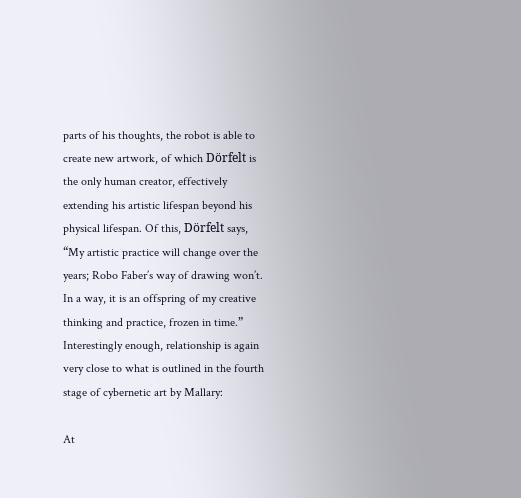parts of his thoughts, the robot is able to create new artwork, of which Dörfelt is the only human creator, effectively extending his artistic lifespan beyond his physical lifespan. Of this, Dörfelt says, “My artistic practice will change over the years; Robo Faber’s way of drawing won’t. In a way, it is an offspring of my creative thinking and practice, frozen in time.” Interestingly enough, relationship is again very close to what is outlined in the fourth stage of cybernetic art by Mallary:

At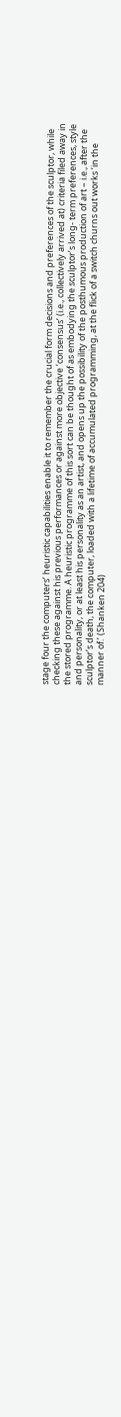stage four the computers’ heuristic capabilities enable it to remember the crucial form decisions and preferences of the sculptor, while checking these against his previous performances or against more objective ‘consensus’ (i.e., collectively arrived at) criteria filed away in the stored programme. A heuristic programme of this sort can be thought of as embodying the sculptor’s long- term preferences, style and personality, or at least his personality as an artist, and opens up the possibility of the posthumous production of art – i.e., after the sculptor’s death, the computer, loaded with a lifetime of accumulated programming, at the flick of a switch churns out works ‘in the manner of.’ (Shanken 204)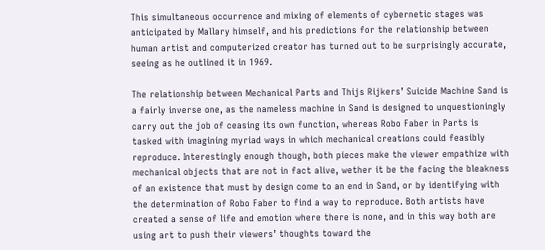This simultaneous occurrence and mixing of elements of cybernetic stages was anticipated by Mallary himself, and his predictions for the relationship between human artist and computerized creator has turned out to be surprisingly accurate, seeing as he outlined it in 1969.

The relationship between Mechanical Parts and Thijs Rijkers’ Suicide Machine Sand is a fairly inverse one, as the nameless machine in Sand is designed to unquestioningly carry out the job of ceasing its own function, whereas Robo Faber in Parts is tasked with imagining myriad ways in which mechanical creations could feasibly reproduce. Interestingly enough though, both pieces make the viewer empathize with mechanical objects that are not in fact alive, wether it be the facing the bleakness of an existence that must by design come to an end in Sand, or by identifying with the determination of Robo Faber to find a way to reproduce. Both artists have created a sense of life and emotion where there is none, and in this way both are using art to push their viewers’ thoughts toward the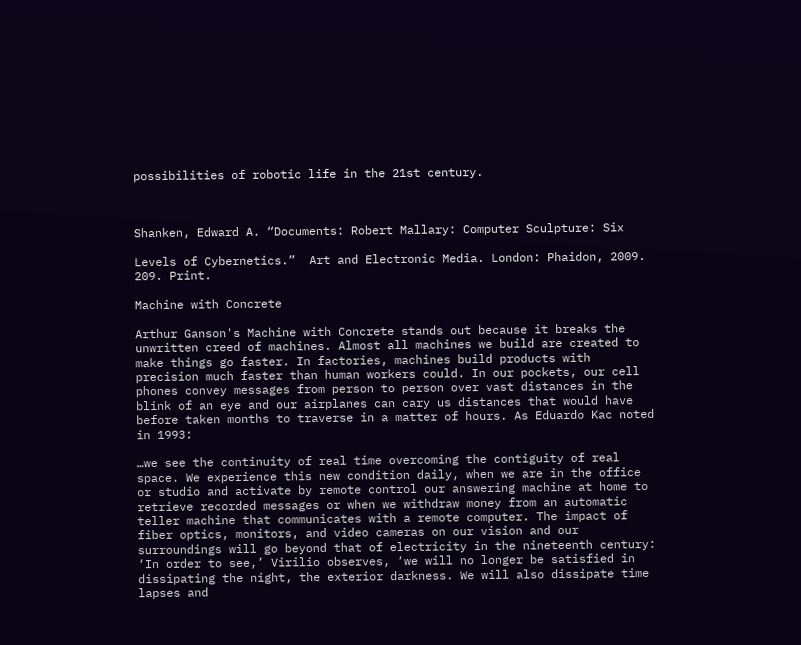possibilities of robotic life in the 21st century.



Shanken, Edward A. “Documents: Robert Mallary: Computer Sculpture: Six

Levels of Cybernetics.”  Art and Electronic Media. London: Phaidon, 2009. 209. Print.

Machine with Concrete

Arthur Ganson's Machine with Concrete stands out because it breaks the unwritten creed of machines. Almost all machines we build are created to make things go faster. In factories, machines build products with precision much faster than human workers could. In our pockets, our cell phones convey messages from person to person over vast distances in the blink of an eye and our airplanes can cary us distances that would have before taken months to traverse in a matter of hours. As Eduardo Kac noted in 1993:

…we see the continuity of real time overcoming the contiguity of real space. We experience this new condition daily, when we are in the office or studio and activate by remote control our answering machine at home to retrieve recorded messages or when we withdraw money from an automatic teller machine that communicates with a remote computer. The impact of fiber optics, monitors, and video cameras on our vision and our surroundings will go beyond that of electricity in the nineteenth century: ‘In order to see,’ Virilio observes, ‘we will no longer be satisfied in dissipating the night, the exterior darkness. We will also dissipate time lapses and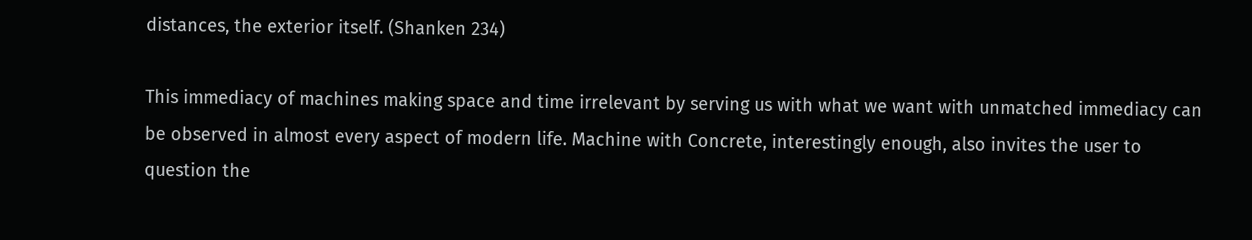distances, the exterior itself. (Shanken 234)

This immediacy of machines making space and time irrelevant by serving us with what we want with unmatched immediacy can be observed in almost every aspect of modern life. Machine with Concrete, interestingly enough, also invites the user to question the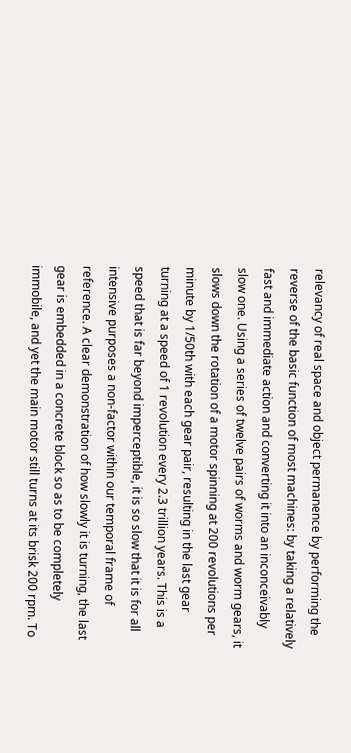relevancy of real space and object permanence by performing the reverse of the basic function of most machines: by taking a relatively fast and immediate action and converting it into an inconceivably slow one. Using a series of twelve pairs of worms and worm gears, it slows down the rotation of a motor spinning at 200 revolutions per minute by 1/50th with each gear pair, resulting in the last gear turning at a speed of 1 revolution every 2.3 trillion years. This is a speed that is far beyond imperceptible, it is so slow that it is for all intensive purposes a non-factor within our temporal frame of reference. A clear demonstration of how slowly it is turning, the last gear is embedded in a concrete block so as to be completely immobile, and yet the main motor still turns at its brisk 200 rpm. To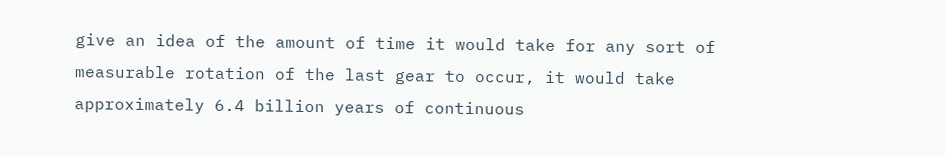give an idea of the amount of time it would take for any sort of measurable rotation of the last gear to occur, it would take approximately 6.4 billion years of continuous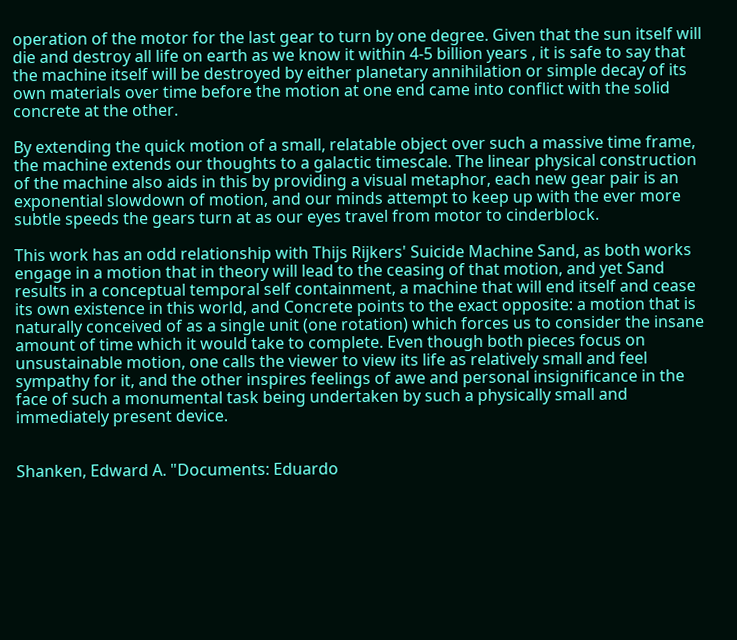operation of the motor for the last gear to turn by one degree. Given that the sun itself will die and destroy all life on earth as we know it within 4-5 billion years , it is safe to say that the machine itself will be destroyed by either planetary annihilation or simple decay of its own materials over time before the motion at one end came into conflict with the solid concrete at the other.

By extending the quick motion of a small, relatable object over such a massive time frame, the machine extends our thoughts to a galactic timescale. The linear physical construction of the machine also aids in this by providing a visual metaphor, each new gear pair is an exponential slowdown of motion, and our minds attempt to keep up with the ever more subtle speeds the gears turn at as our eyes travel from motor to cinderblock.

This work has an odd relationship with Thijs Rijkers' Suicide Machine Sand, as both works engage in a motion that in theory will lead to the ceasing of that motion, and yet Sand results in a conceptual temporal self containment, a machine that will end itself and cease its own existence in this world, and Concrete points to the exact opposite: a motion that is naturally conceived of as a single unit (one rotation) which forces us to consider the insane amount of time which it would take to complete. Even though both pieces focus on unsustainable motion, one calls the viewer to view its life as relatively small and feel sympathy for it, and the other inspires feelings of awe and personal insignificance in the face of such a monumental task being undertaken by such a physically small and immediately present device.


Shanken, Edward A. "Documents: Eduardo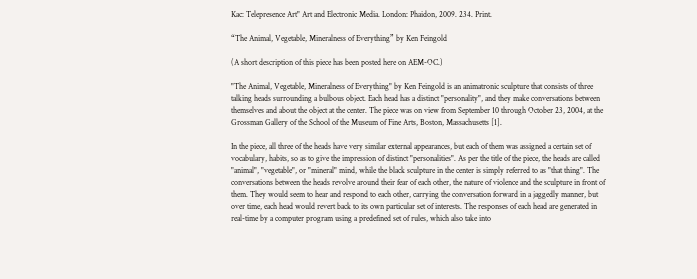Kac: Telepresence Art" Art and Electronic Media. London: Phaidon, 2009. 234. Print.

“The Animal, Vegetable, Mineralness of Everything” by Ken Feingold

(A short description of this piece has been posted here on AEM-OC.)

"The Animal, Vegetable, Mineralness of Everything" by Ken Feingold is an animatronic sculpture that consists of three talking heads surrounding a bulbous object. Each head has a distinct "personality", and they make conversations between themselves and about the object at the center. The piece was on view from September 10 through October 23, 2004, at the Grossman Gallery of the School of the Museum of Fine Arts, Boston, Massachusetts [1].

In the piece, all three of the heads have very similar external appearances, but each of them was assigned a certain set of vocabulary, habits, so as to give the impression of distinct "personalities". As per the title of the piece, the heads are called "animal", "vegetable", or "mineral" mind, while the black sculpture in the center is simply referred to as "that thing". The conversations between the heads revolve around their fear of each other, the nature of violence and the sculpture in front of them. They would seem to hear and respond to each other, carrying the conversation forward in a jaggedly manner, but over time, each head would revert back to its own particular set of interests. The responses of each head are generated in real-time by a computer program using a predefined set of rules, which also take into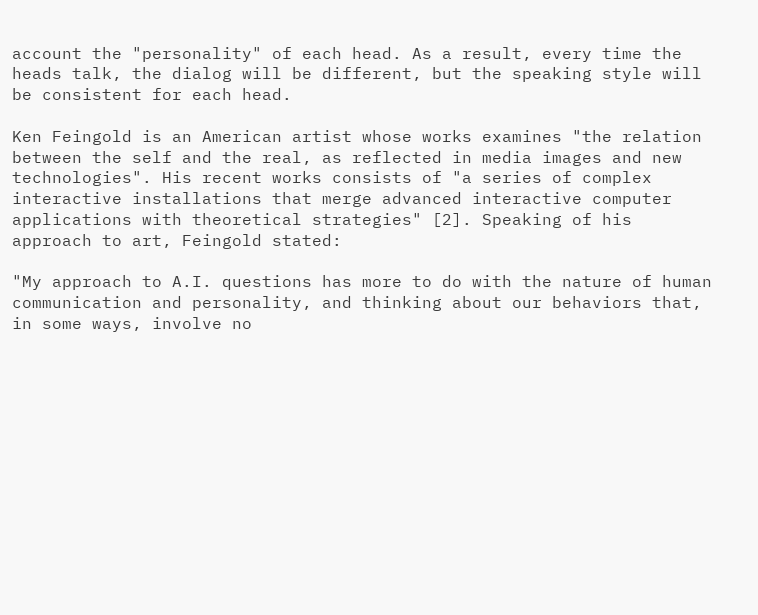account the "personality" of each head. As a result, every time the heads talk, the dialog will be different, but the speaking style will be consistent for each head.

Ken Feingold is an American artist whose works examines "the relation between the self and the real, as reflected in media images and new technologies". His recent works consists of "a series of complex interactive installations that merge advanced interactive computer applications with theoretical strategies" [2]. Speaking of his approach to art, Feingold stated:

"My approach to A.I. questions has more to do with the nature of human communication and personality, and thinking about our behaviors that, in some ways, involve no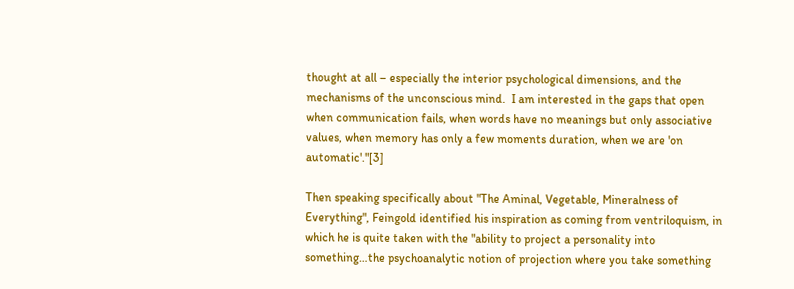thought at all – especially the interior psychological dimensions, and the mechanisms of the unconscious mind.  I am interested in the gaps that open when communication fails, when words have no meanings but only associative values, when memory has only a few moments duration, when we are 'on automatic'."[3]

Then speaking specifically about "The Aminal, Vegetable, Mineralness of Everything", Feingold identified his inspiration as coming from ventriloquism, in which he is quite taken with the "ability to project a personality into something…the psychoanalytic notion of projection where you take something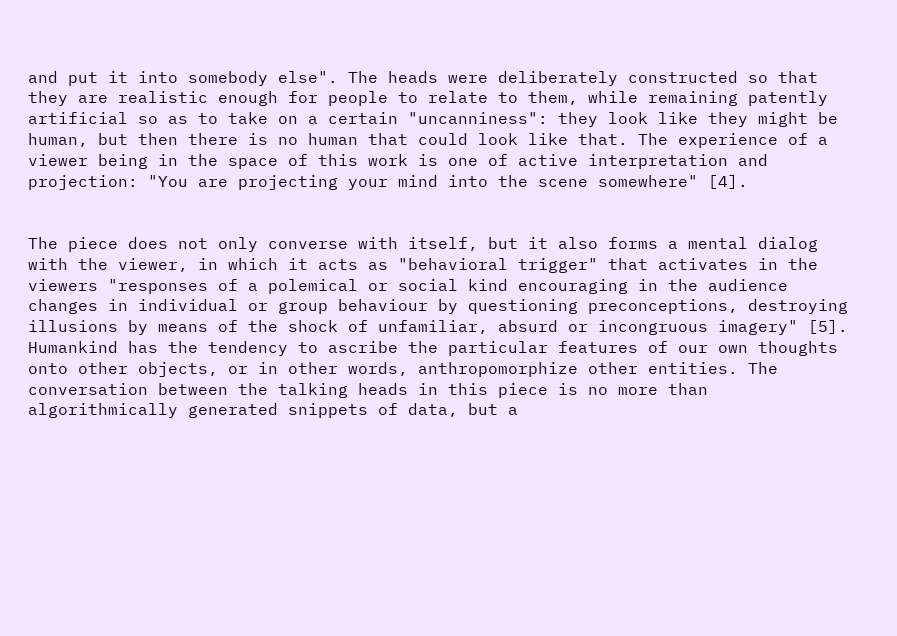and put it into somebody else". The heads were deliberately constructed so that they are realistic enough for people to relate to them, while remaining patently artificial so as to take on a certain "uncanniness": they look like they might be human, but then there is no human that could look like that. The experience of a viewer being in the space of this work is one of active interpretation and projection: "You are projecting your mind into the scene somewhere" [4].


The piece does not only converse with itself, but it also forms a mental dialog with the viewer, in which it acts as "behavioral trigger" that activates in the viewers "responses of a polemical or social kind encouraging in the audience changes in individual or group behaviour by questioning preconceptions, destroying illusions by means of the shock of unfamiliar, absurd or incongruous imagery" [5]. Humankind has the tendency to ascribe the particular features of our own thoughts onto other objects, or in other words, anthropomorphize other entities. The conversation between the talking heads in this piece is no more than algorithmically generated snippets of data, but a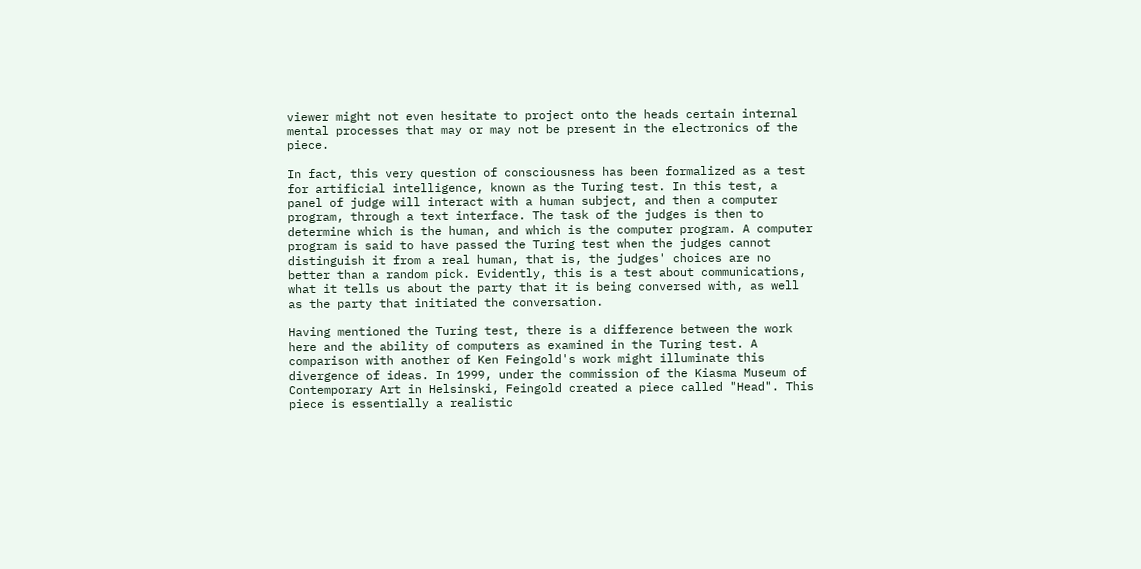viewer might not even hesitate to project onto the heads certain internal mental processes that may or may not be present in the electronics of the piece.

In fact, this very question of consciousness has been formalized as a test for artificial intelligence, known as the Turing test. In this test, a panel of judge will interact with a human subject, and then a computer program, through a text interface. The task of the judges is then to determine which is the human, and which is the computer program. A computer program is said to have passed the Turing test when the judges cannot distinguish it from a real human, that is, the judges' choices are no better than a random pick. Evidently, this is a test about communications, what it tells us about the party that it is being conversed with, as well as the party that initiated the conversation.

Having mentioned the Turing test, there is a difference between the work here and the ability of computers as examined in the Turing test. A comparison with another of Ken Feingold's work might illuminate this divergence of ideas. In 1999, under the commission of the Kiasma Museum of Contemporary Art in Helsinski, Feingold created a piece called "Head". This piece is essentially a realistic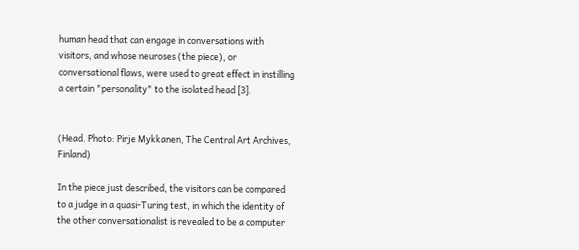human head that can engage in conversations with visitors, and whose neuroses (the piece), or conversational flaws, were used to great effect in instilling a certain "personality" to the isolated head [3].


(Head. Photo: Pirje Mykkanen, The Central Art Archives, Finland)

In the piece just described, the visitors can be compared to a judge in a quasi-Turing test, in which the identity of the other conversationalist is revealed to be a computer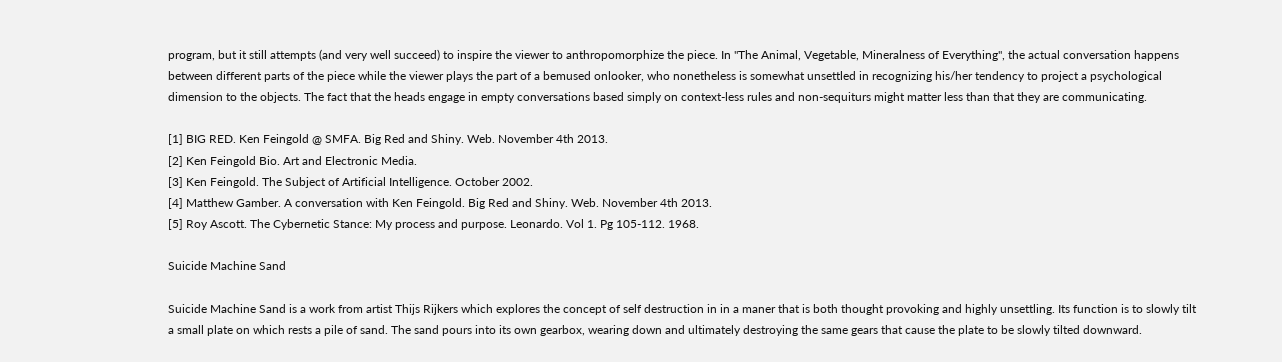program, but it still attempts (and very well succeed) to inspire the viewer to anthropomorphize the piece. In "The Animal, Vegetable, Mineralness of Everything", the actual conversation happens between different parts of the piece while the viewer plays the part of a bemused onlooker, who nonetheless is somewhat unsettled in recognizing his/her tendency to project a psychological dimension to the objects. The fact that the heads engage in empty conversations based simply on context-less rules and non-sequiturs might matter less than that they are communicating.

[1] BIG RED. Ken Feingold @ SMFA. Big Red and Shiny. Web. November 4th 2013.
[2] Ken Feingold Bio. Art and Electronic Media.
[3] Ken Feingold. The Subject of Artificial Intelligence. October 2002.
[4] Matthew Gamber. A conversation with Ken Feingold. Big Red and Shiny. Web. November 4th 2013.
[5] Roy Ascott. The Cybernetic Stance: My process and purpose. Leonardo. Vol 1. Pg 105-112. 1968.

Suicide Machine Sand

Suicide Machine Sand is a work from artist Thijs Rijkers which explores the concept of self destruction in in a maner that is both thought provoking and highly unsettling. Its function is to slowly tilt a small plate on which rests a pile of sand. The sand pours into its own gearbox, wearing down and ultimately destroying the same gears that cause the plate to be slowly tilted downward.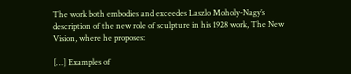The work both embodies and exceedes Laszlo Moholy-Nagy’s description of the new role of sculpture in his 1928 work, The New Vision, where he proposes:

[…] Examples of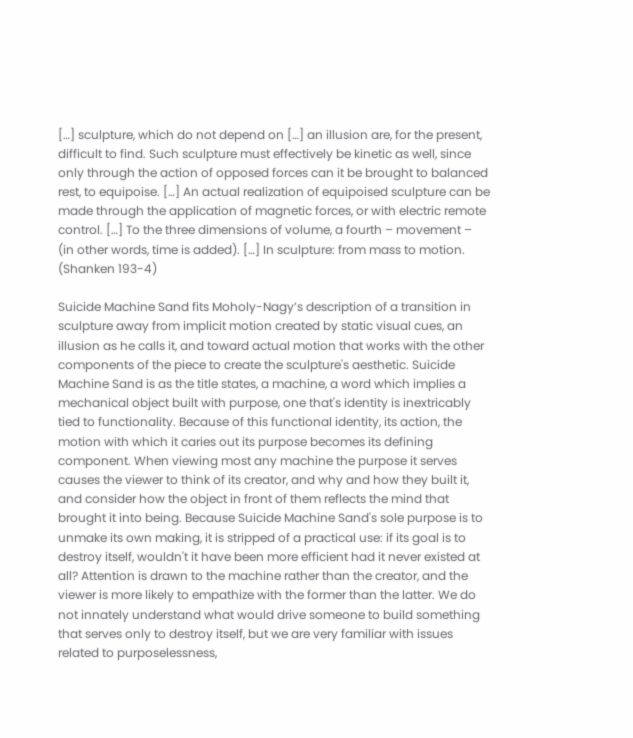[…] sculpture, which do not depend on […] an illusion are, for the present, difficult to find. Such sculpture must effectively be kinetic as well, since only through the action of opposed forces can it be brought to balanced rest, to equipoise. […] An actual realization of equipoised sculpture can be made through the application of magnetic forces, or with electric remote control. […] To the three dimensions of volume, a fourth – movement – (in other words, time is added). […] In sculpture: from mass to motion. (Shanken 193-4)

Suicide Machine Sand fits Moholy-Nagy’s description of a transition in sculpture away from implicit motion created by static visual cues, an illusion as he calls it, and toward actual motion that works with the other components of the piece to create the sculpture's aesthetic. Suicide Machine Sand is as the title states, a machine, a word which implies a mechanical object built with purpose, one that's identity is inextricably tied to functionality. Because of this functional identity, its action, the motion with which it caries out its purpose becomes its defining component. When viewing most any machine the purpose it serves causes the viewer to think of its creator, and why and how they built it, and consider how the object in front of them reflects the mind that brought it into being. Because Suicide Machine Sand's sole purpose is to unmake its own making, it is stripped of a practical use: if its goal is to destroy itself, wouldn't it have been more efficient had it never existed at all? Attention is drawn to the machine rather than the creator, and the viewer is more likely to empathize with the former than the latter. We do not innately understand what would drive someone to build something that serves only to destroy itself, but we are very familiar with issues related to purposelessness,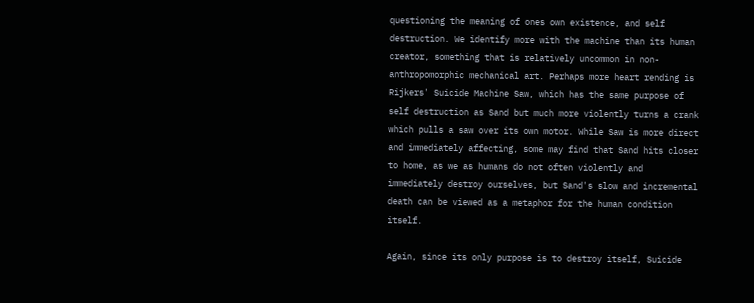questioning the meaning of ones own existence, and self destruction. We identify more with the machine than its human creator, something that is relatively uncommon in non-anthropomorphic mechanical art. Perhaps more heart rending is Rijkers' Suicide Machine Saw, which has the same purpose of self destruction as Sand but much more violently turns a crank which pulls a saw over its own motor. While Saw is more direct and immediately affecting, some may find that Sand hits closer to home, as we as humans do not often violently and immediately destroy ourselves, but Sand's slow and incremental death can be viewed as a metaphor for the human condition itself.

Again, since its only purpose is to destroy itself, Suicide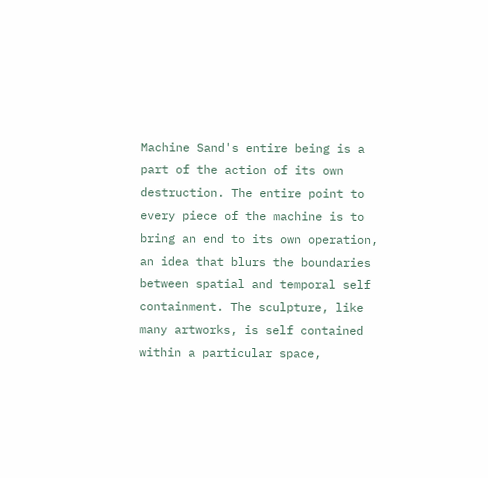Machine Sand's entire being is a part of the action of its own destruction. The entire point to every piece of the machine is to bring an end to its own operation, an idea that blurs the boundaries between spatial and temporal self containment. The sculpture, like many artworks, is self contained within a particular space,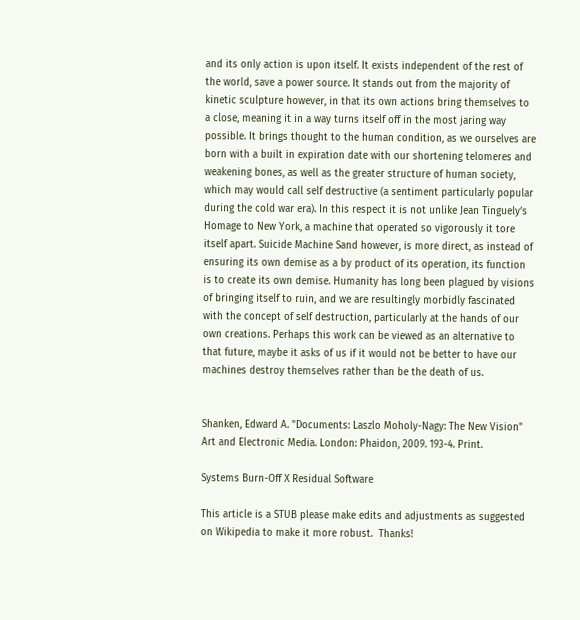and its only action is upon itself. It exists independent of the rest of the world, save a power source. It stands out from the majority of kinetic sculpture however, in that its own actions bring themselves to a close, meaning it in a way turns itself off in the most jaring way possible. It brings thought to the human condition, as we ourselves are born with a built in expiration date with our shortening telomeres and weakening bones, as well as the greater structure of human society, which may would call self destructive (a sentiment particularly popular during the cold war era). In this respect it is not unlike Jean Tinguely’s Homage to New York, a machine that operated so vigorously it tore itself apart. Suicide Machine Sand however, is more direct, as instead of ensuring its own demise as a by product of its operation, its function is to create its own demise. Humanity has long been plagued by visions of bringing itself to ruin, and we are resultingly morbidly fascinated with the concept of self destruction, particularly at the hands of our own creations. Perhaps this work can be viewed as an alternative to that future, maybe it asks of us if it would not be better to have our machines destroy themselves rather than be the death of us.


Shanken, Edward A. "Documents: Laszlo Moholy-Nagy: The New Vision" Art and Electronic Media. London: Phaidon, 2009. 193-4. Print.

Systems Burn-Off X Residual Software

This article is a STUB please make edits and adjustments as suggested on Wikipedia to make it more robust.  Thanks!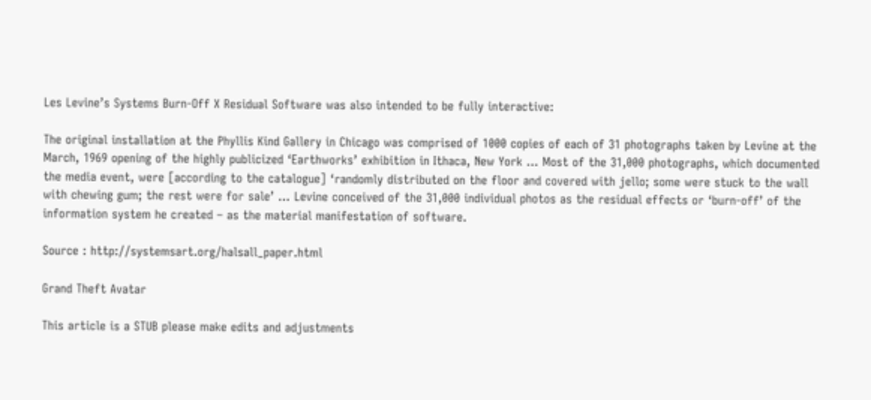Les Levine’s Systems Burn-Off X Residual Software was also intended to be fully interactive:

The original installation at the Phyllis Kind Gallery in Chicago was comprised of 1000 copies of each of 31 photographs taken by Levine at the March, 1969 opening of the highly publicized ‘Earthworks’ exhibition in Ithaca, New York … Most of the 31,000 photographs, which documented the media event, were [according to the catalogue] ‘randomly distributed on the floor and covered with jello; some were stuck to the wall with chewing gum; the rest were for sale’ … Levine conceived of the 31,000 individual photos as the residual effects or ‘burn-off’ of the information system he created – as the material manifestation of software.

Source : http://systemsart.org/halsall_paper.html

Grand Theft Avatar

This article is a STUB please make edits and adjustments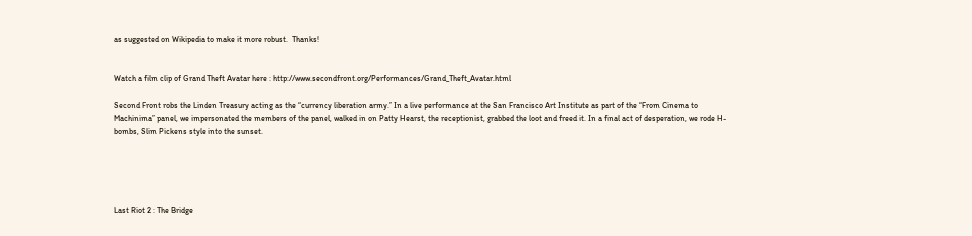as suggested on Wikipedia to make it more robust.  Thanks!


Watch a film clip of Grand Theft Avatar here : http://www.secondfront.org/Performances/Grand_Theft_Avatar.html

Second Front robs the Linden Treasury acting as the “currency liberation army.” In a live performance at the San Francisco Art Institute as part of the “From Cinema to Machinima” panel, we impersonated the members of the panel, walked in on Patty Hearst, the receptionist, grabbed the loot and freed it. In a final act of desperation, we rode H-bombs, Slim Pickens style into the sunset.





Last Riot 2 : The Bridge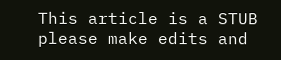This article is a STUB please make edits and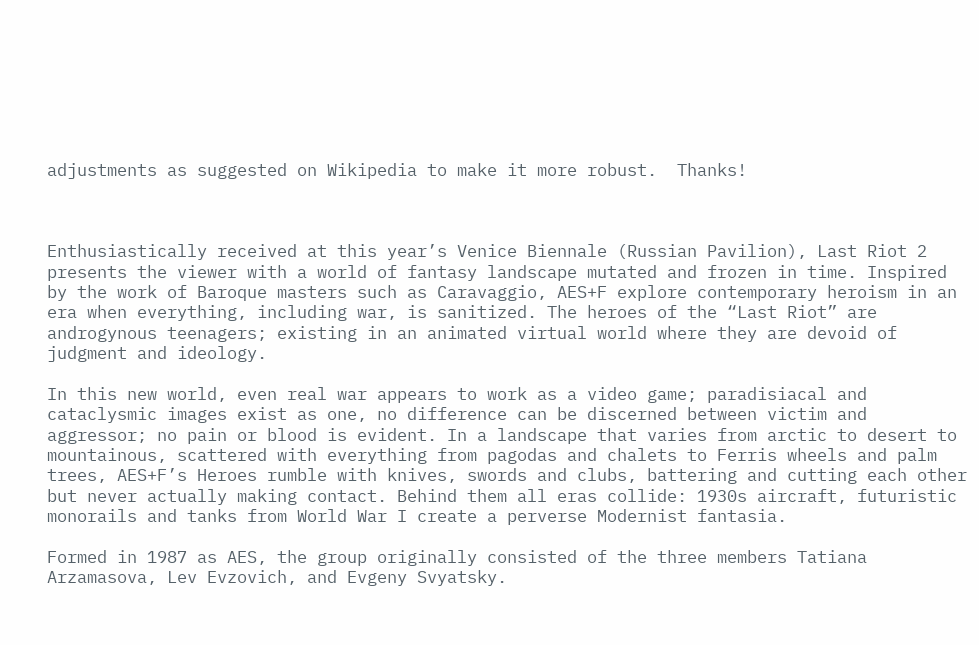adjustments as suggested on Wikipedia to make it more robust.  Thanks!



Enthusiastically received at this year’s Venice Biennale (Russian Pavilion), Last Riot 2 presents the viewer with a world of fantasy landscape mutated and frozen in time. Inspired by the work of Baroque masters such as Caravaggio, AES+F explore contemporary heroism in an era when everything, including war, is sanitized. The heroes of the “Last Riot” are androgynous teenagers; existing in an animated virtual world where they are devoid of judgment and ideology.

In this new world, even real war appears to work as a video game; paradisiacal and cataclysmic images exist as one, no difference can be discerned between victim and aggressor; no pain or blood is evident. In a landscape that varies from arctic to desert to mountainous, scattered with everything from pagodas and chalets to Ferris wheels and palm trees, AES+F’s Heroes rumble with knives, swords and clubs, battering and cutting each other but never actually making contact. Behind them all eras collide: 1930s aircraft, futuristic monorails and tanks from World War I create a perverse Modernist fantasia.

Formed in 1987 as AES, the group originally consisted of the three members Tatiana Arzamasova, Lev Evzovich, and Evgeny Svyatsky.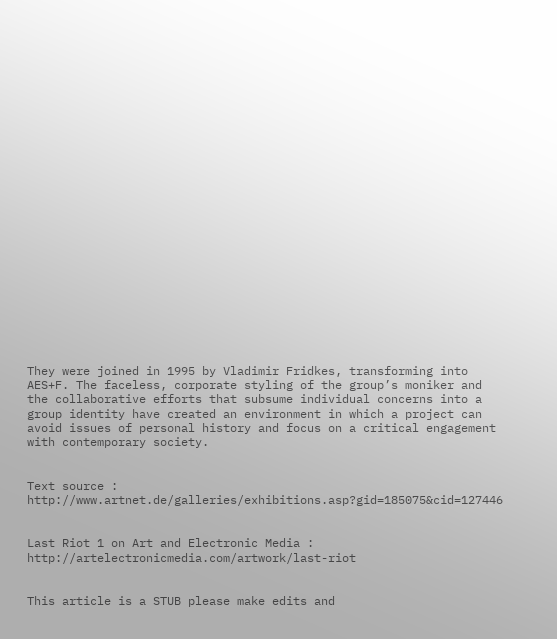They were joined in 1995 by Vladimir Fridkes, transforming into AES+F. The faceless, corporate styling of the group’s moniker and the collaborative efforts that subsume individual concerns into a group identity have created an environment in which a project can avoid issues of personal history and focus on a critical engagement with contemporary society.


Text source : http://www.artnet.de/galleries/exhibitions.asp?gid=185075&cid=127446


Last Riot 1 on Art and Electronic Media : http://artelectronicmedia.com/artwork/last-riot


This article is a STUB please make edits and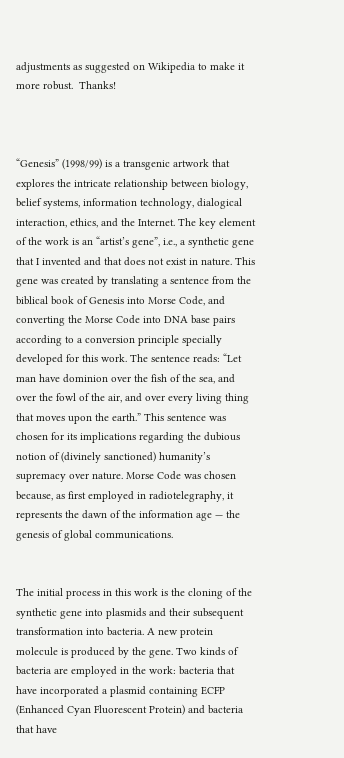adjustments as suggested on Wikipedia to make it more robust.  Thanks!



“Genesis” (1998/99) is a transgenic artwork that explores the intricate relationship between biology, belief systems, information technology, dialogical interaction, ethics, and the Internet. The key element of the work is an “artist’s gene”, i.e., a synthetic gene that I invented and that does not exist in nature. This gene was created by translating a sentence from the biblical book of Genesis into Morse Code, and converting the Morse Code into DNA base pairs according to a conversion principle specially developed for this work. The sentence reads: “Let man have dominion over the fish of the sea, and over the fowl of the air, and over every living thing that moves upon the earth.” This sentence was chosen for its implications regarding the dubious notion of (divinely sanctioned) humanity’s supremacy over nature. Morse Code was chosen because, as first employed in radiotelegraphy, it represents the dawn of the information age — the genesis of global communications.


The initial process in this work is the cloning of the synthetic gene into plasmids and their subsequent transformation into bacteria. A new protein molecule is produced by the gene. Two kinds of bacteria are employed in the work: bacteria that have incorporated a plasmid containing ECFP (Enhanced Cyan Fluorescent Protein) and bacteria that have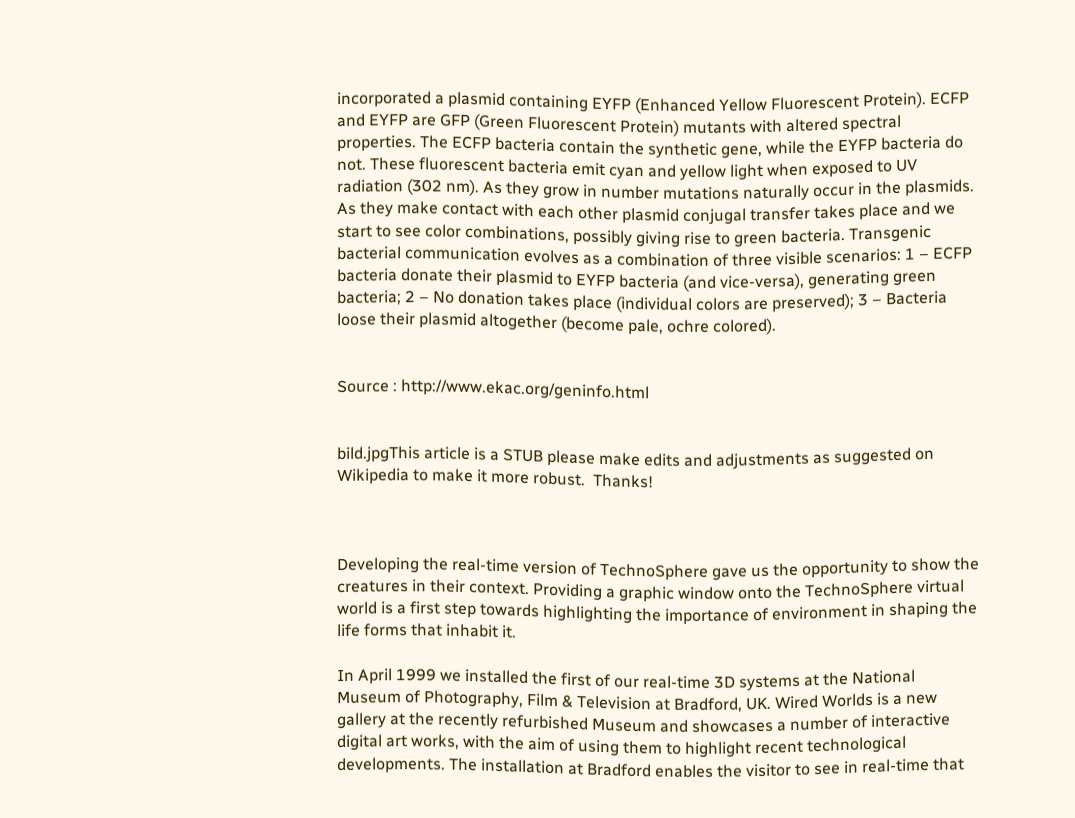incorporated a plasmid containing EYFP (Enhanced Yellow Fluorescent Protein). ECFP and EYFP are GFP (Green Fluorescent Protein) mutants with altered spectral properties. The ECFP bacteria contain the synthetic gene, while the EYFP bacteria do not. These fluorescent bacteria emit cyan and yellow light when exposed to UV radiation (302 nm). As they grow in number mutations naturally occur in the plasmids. As they make contact with each other plasmid conjugal transfer takes place and we start to see color combinations, possibly giving rise to green bacteria. Transgenic bacterial communication evolves as a combination of three visible scenarios: 1 – ECFP bacteria donate their plasmid to EYFP bacteria (and vice-versa), generating green bacteria; 2 – No donation takes place (individual colors are preserved); 3 – Bacteria loose their plasmid altogether (become pale, ochre colored).


Source : http://www.ekac.org/geninfo.html


bild.jpgThis article is a STUB please make edits and adjustments as suggested on Wikipedia to make it more robust.  Thanks!



Developing the real-time version of TechnoSphere gave us the opportunity to show the creatures in their context. Providing a graphic window onto the TechnoSphere virtual world is a first step towards highlighting the importance of environment in shaping the life forms that inhabit it.

In April 1999 we installed the first of our real-time 3D systems at the National Museum of Photography, Film & Television at Bradford, UK. Wired Worlds is a new gallery at the recently refurbished Museum and showcases a number of interactive digital art works, with the aim of using them to highlight recent technological developments. The installation at Bradford enables the visitor to see in real-time that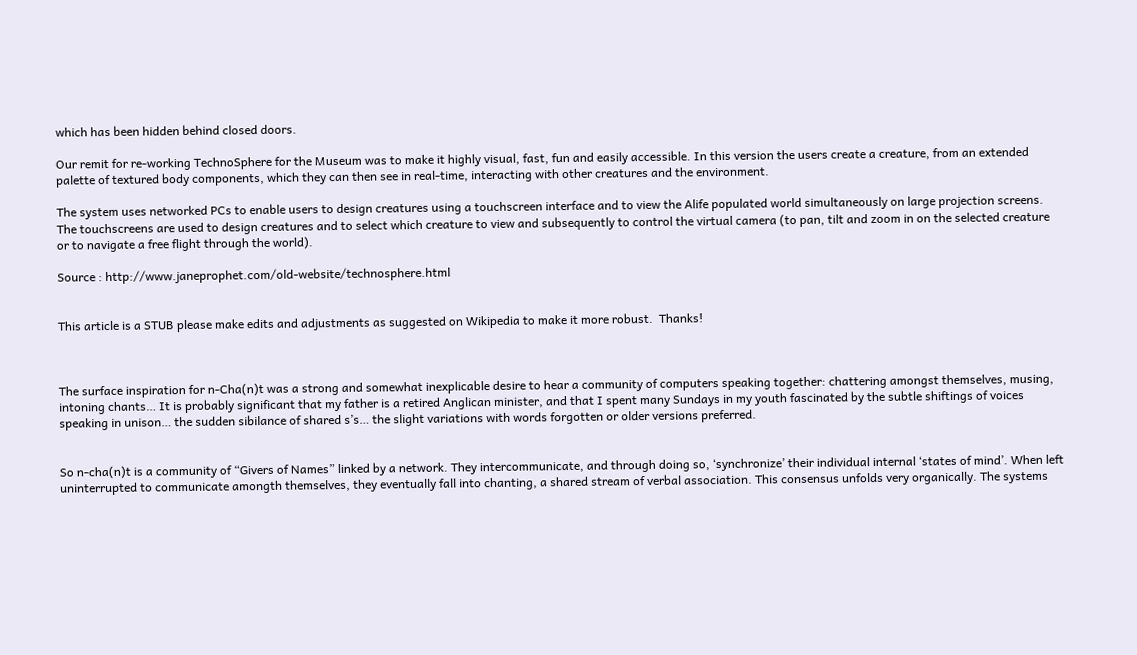which has been hidden behind closed doors.

Our remit for re-working TechnoSphere for the Museum was to make it highly visual, fast, fun and easily accessible. In this version the users create a creature, from an extended palette of textured body components, which they can then see in real-time, interacting with other creatures and the environment.

The system uses networked PCs to enable users to design creatures using a touchscreen interface and to view the Alife populated world simultaneously on large projection screens. The touchscreens are used to design creatures and to select which creature to view and subsequently to control the virtual camera (to pan, tilt and zoom in on the selected creature or to navigate a free flight through the world).

Source : http://www.janeprophet.com/old-website/technosphere.html


This article is a STUB please make edits and adjustments as suggested on Wikipedia to make it more robust.  Thanks!



The surface inspiration for n-Cha(n)t was a strong and somewhat inexplicable desire to hear a community of computers speaking together: chattering amongst themselves, musing, intoning chants… It is probably significant that my father is a retired Anglican minister, and that I spent many Sundays in my youth fascinated by the subtle shiftings of voices speaking in unison… the sudden sibilance of shared s’s… the slight variations with words forgotten or older versions preferred.


So n-cha(n)t is a community of “Givers of Names” linked by a network. They intercommunicate, and through doing so, ‘synchronize’ their individual internal ‘states of mind’. When left uninterrupted to communicate amongth themselves, they eventually fall into chanting, a shared stream of verbal association. This consensus unfolds very organically. The systems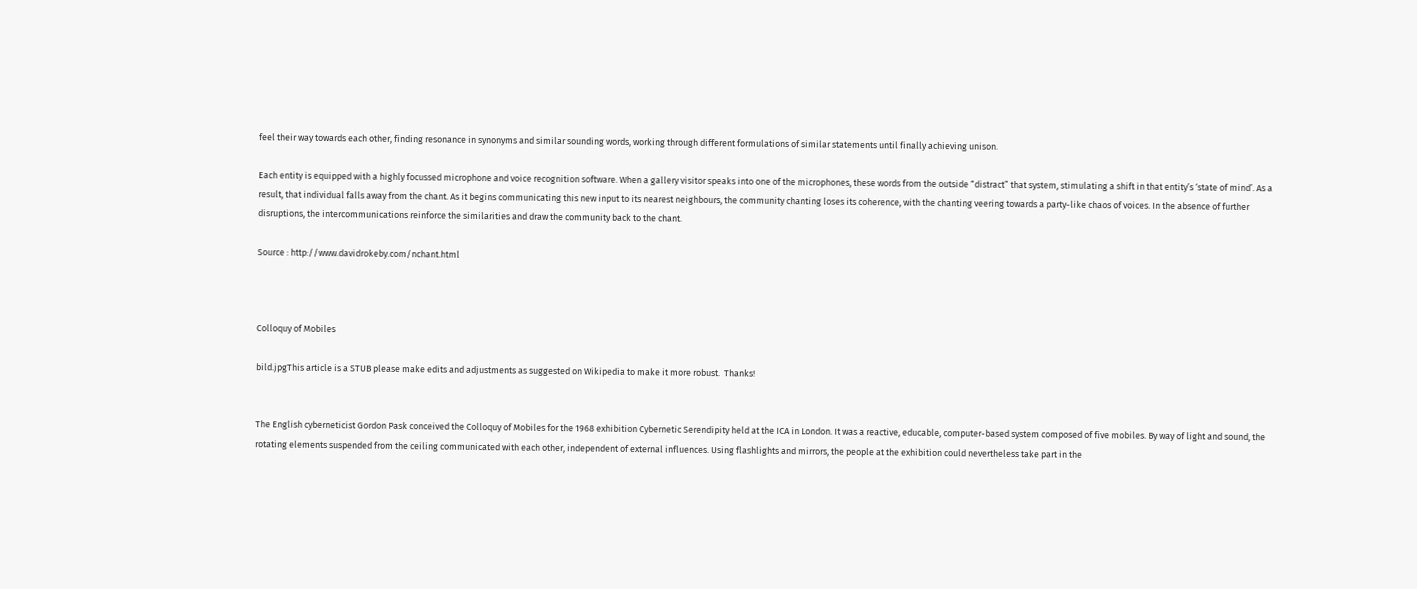feel their way towards each other, finding resonance in synonyms and similar sounding words, working through different formulations of similar statements until finally achieving unison.

Each entity is equipped with a highly focussed microphone and voice recognition software. When a gallery visitor speaks into one of the microphones, these words from the outside “distract” that system, stimulating a shift in that entity’s ‘state of mind’. As a result, that individual falls away from the chant. As it begins communicating this new input to its nearest neighbours, the community chanting loses its coherence, with the chanting veering towards a party-like chaos of voices. In the absence of further disruptions, the intercommunications reinforce the similarities and draw the community back to the chant.

Source : http://www.davidrokeby.com/nchant.html



Colloquy of Mobiles

bild.jpgThis article is a STUB please make edits and adjustments as suggested on Wikipedia to make it more robust.  Thanks!


The English cyberneticist Gordon Pask conceived the Colloquy of Mobiles for the 1968 exhibition Cybernetic Serendipity held at the ICA in London. It was a reactive, educable, computer-based system composed of five mobiles. By way of light and sound, the rotating elements suspended from the ceiling communicated with each other, independent of external influences. Using flashlights and mirrors, the people at the exhibition could nevertheless take part in the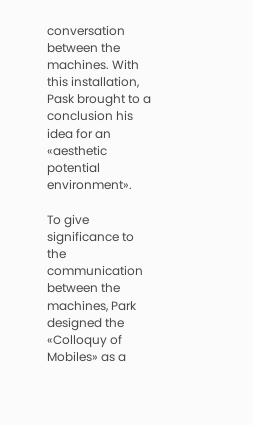conversation between the machines. With this installation, Pask brought to a conclusion his idea for an «aesthetic potential environment».

To give significance to the communication between the machines, Park designed the «Colloquy of Mobiles» as a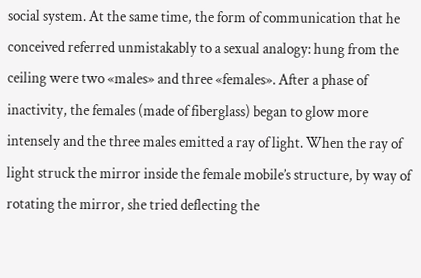social system. At the same time, the form of communication that he conceived referred unmistakably to a sexual analogy: hung from the ceiling were two «males» and three «females». After a phase of inactivity, the females (made of fiberglass) began to glow more intensely and the three males emitted a ray of light. When the ray of light struck the mirror inside the female mobile’s structure, by way of rotating the mirror, she tried deflecting the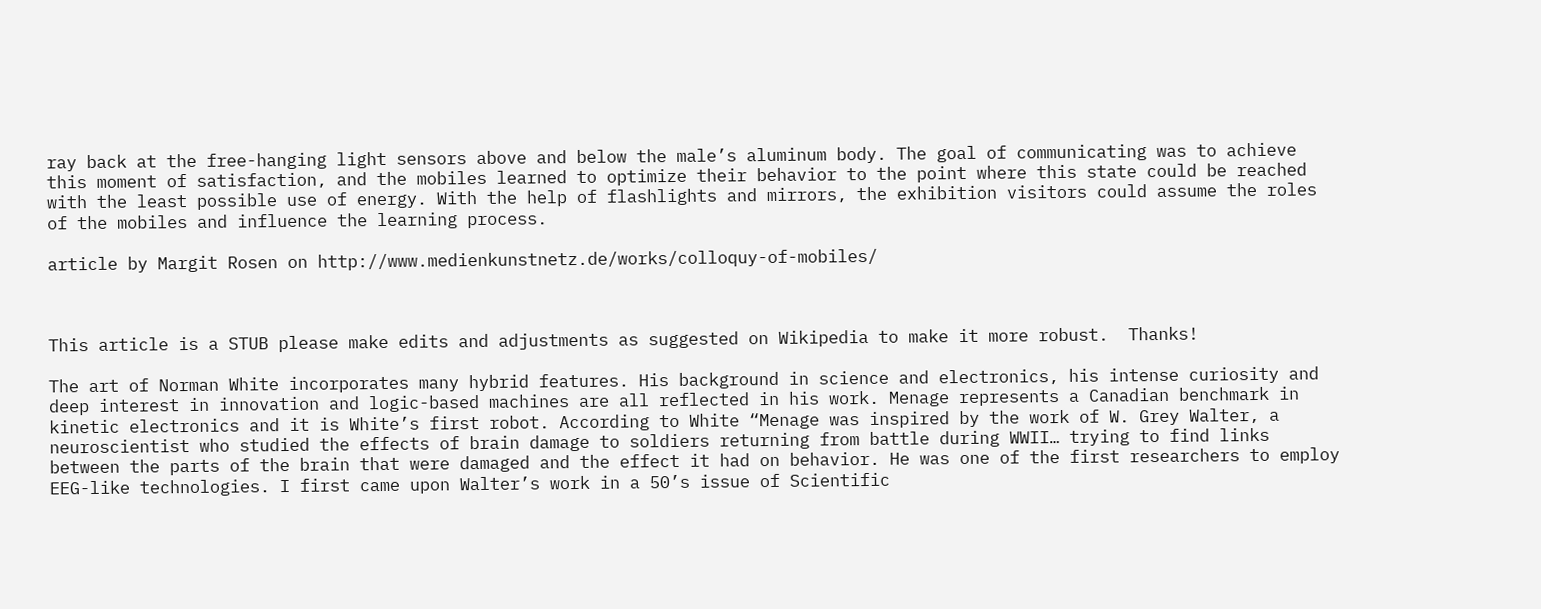ray back at the free-hanging light sensors above and below the male’s aluminum body. The goal of communicating was to achieve this moment of satisfaction, and the mobiles learned to optimize their behavior to the point where this state could be reached with the least possible use of energy. With the help of flashlights and mirrors, the exhibition visitors could assume the roles of the mobiles and influence the learning process.

article by Margit Rosen on http://www.medienkunstnetz.de/works/colloquy-of-mobiles/



This article is a STUB please make edits and adjustments as suggested on Wikipedia to make it more robust.  Thanks!

The art of Norman White incorporates many hybrid features. His background in science and electronics, his intense curiosity and deep interest in innovation and logic-based machines are all reflected in his work. Menage represents a Canadian benchmark in kinetic electronics and it is White’s first robot. According to White “Menage was inspired by the work of W. Grey Walter, a neuroscientist who studied the effects of brain damage to soldiers returning from battle during WWII… trying to find links between the parts of the brain that were damaged and the effect it had on behavior. He was one of the first researchers to employ EEG-like technologies. I first came upon Walter’s work in a 50’s issue of Scientific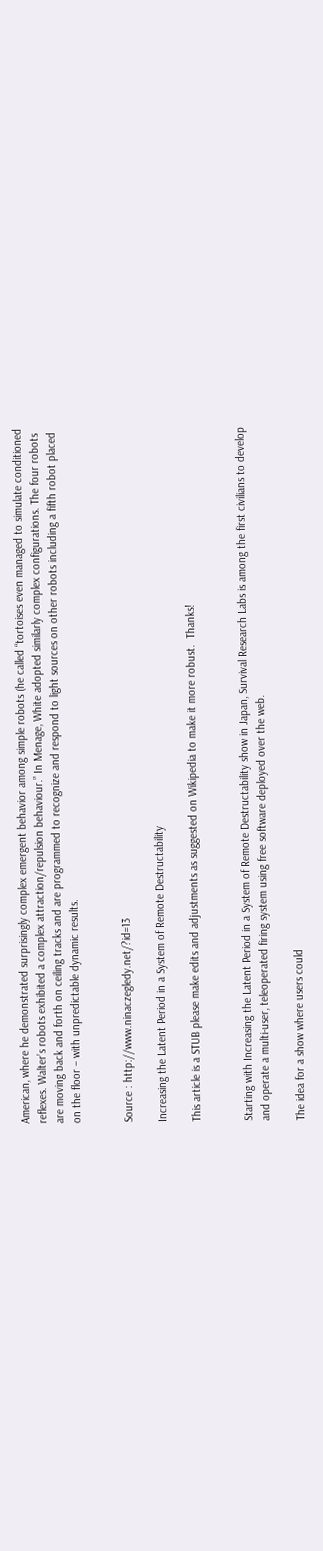American, where he demonstrated surprisingly complex emergent behavior among simple robots (he called “tortoises even managed to simulate conditioned reflexes. Walter’s robots exhibited a complex attraction/repulsion behaviour.” In Menage, White adopted similarly complex configurations. The four robots are moving back and forth on ceiling tracks and are programmed to recognize and respond to light sources on other robots including a fifth robot placed on the floor – with unpredictable dynamic results.


Source : http://www.ninaczegledy.net/?id=13

Increasing the Latent Period in a System of Remote Destructability

This article is a STUB please make edits and adjustments as suggested on Wikipedia to make it more robust.  Thanks!


Starting with Increasing the Latent Period in a System of Remote Destructability show in Japan, Survival Research Labs is among the first civilians to develop and operate a multi-user, teleoperated firing system using free software deployed over the web.

The idea for a show where users could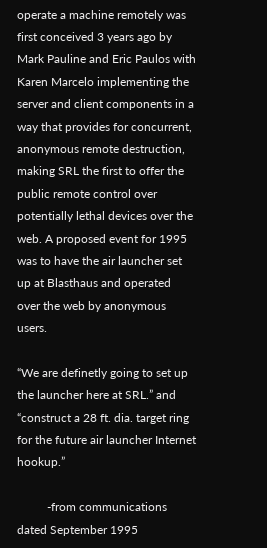operate a machine remotely was first conceived 3 years ago by Mark Pauline and Eric Paulos with Karen Marcelo implementing the server and client components in a way that provides for concurrent, anonymous remote destruction, making SRL the first to offer the public remote control over potentially lethal devices over the web. A proposed event for 1995 was to have the air launcher set up at Blasthaus and operated over the web by anonymous users.

“We are definetly going to set up the launcher here at SRL.” and “construct a 28 ft. dia. target ring for the future air launcher Internet hookup.”

          -from communications dated September 1995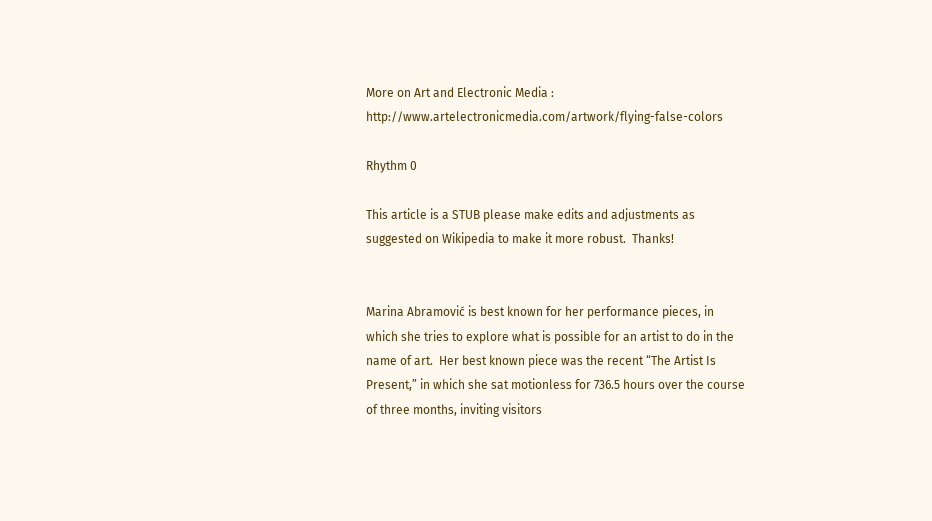More on Art and Electronic Media : http://www.artelectronicmedia.com/artwork/flying-false-colors

Rhythm 0

This article is a STUB please make edits and adjustments as suggested on Wikipedia to make it more robust.  Thanks!


Marina Abramović is best known for her performance pieces, in which she tries to explore what is possible for an artist to do in the name of art.  Her best known piece was the recent “The Artist Is Present,” in which she sat motionless for 736.5 hours over the course of three months, inviting visitors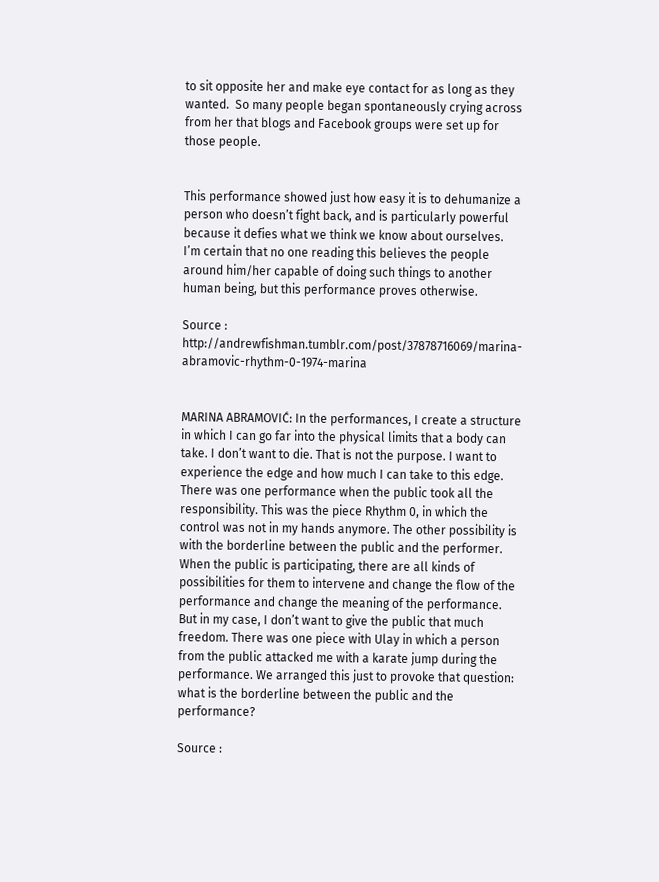to sit opposite her and make eye contact for as long as they wanted.  So many people began spontaneously crying across from her that blogs and Facebook groups were set up for those people.


This performance showed just how easy it is to dehumanize a person who doesn’t fight back, and is particularly powerful because it defies what we think we know about ourselves.  I’m certain that no one reading this believes the people around him/her capable of doing such things to another human being, but this performance proves otherwise.

Source : http://andrewfishman.tumblr.com/post/37878716069/marina-abramovic-rhythm-0-1974-marina


MARINA ABRAMOVIĆ: In the performances, I create a structure in which I can go far into the physical limits that a body can take. I don’t want to die. That is not the purpose. I want to experience the edge and how much I can take to this edge. There was one performance when the public took all the responsibility. This was the piece Rhythm 0, in which the control was not in my hands anymore. The other possibility is with the borderline between the public and the performer. When the public is participating, there are all kinds of possibilities for them to intervene and change the flow of the performance and change the meaning of the performance. But in my case, I don’t want to give the public that much freedom. There was one piece with Ulay in which a person from the public attacked me with a karate jump during the performance. We arranged this just to provoke that question: what is the borderline between the public and the performance?

Source :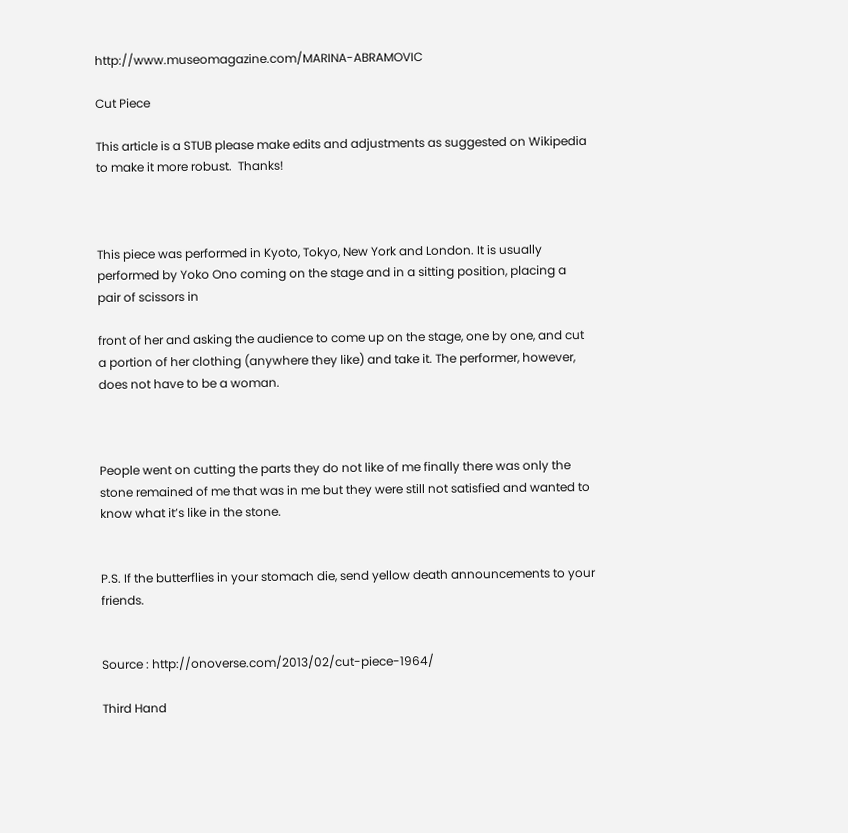http://www.museomagazine.com/MARINA-ABRAMOVIC

Cut Piece

This article is a STUB please make edits and adjustments as suggested on Wikipedia to make it more robust.  Thanks!



This piece was performed in Kyoto, Tokyo, New York and London. It is usually performed by Yoko Ono coming on the stage and in a sitting position, placing a pair of scissors in

front of her and asking the audience to come up on the stage, one by one, and cut a portion of her clothing (anywhere they like) and take it. The performer, however, does not have to be a woman.



People went on cutting the parts they do not like of me finally there was only the stone remained of me that was in me but they were still not satisfied and wanted to know what it’s like in the stone.


P.S. If the butterflies in your stomach die, send yellow death announcements to your friends.


Source : http://onoverse.com/2013/02/cut-piece-1964/

Third Hand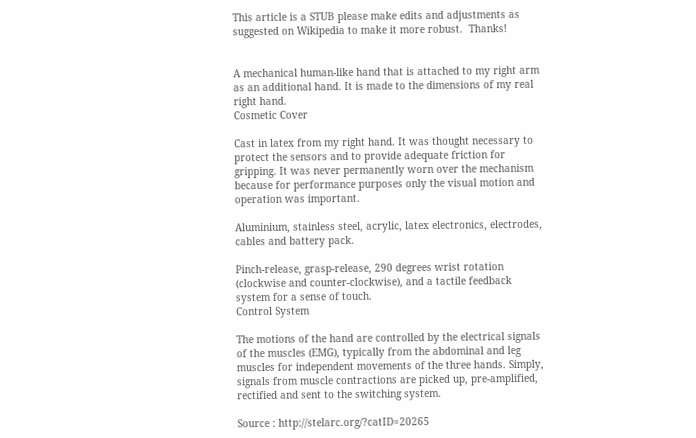This article is a STUB please make edits and adjustments as suggested on Wikipedia to make it more robust.  Thanks!


A mechanical human-like hand that is attached to my right arm as an additional hand. It is made to the dimensions of my real right hand.
Cosmetic Cover

Cast in latex from my right hand. It was thought necessary to protect the sensors and to provide adequate friction for gripping. It was never permanently worn over the mechanism because for performance purposes only the visual motion and operation was important.

Aluminium, stainless steel, acrylic, latex electronics, electrodes, cables and battery pack.

Pinch-release, grasp-release, 290 degrees wrist rotation (clockwise and counter-clockwise), and a tactile feedback system for a sense of touch.
Control System

The motions of the hand are controlled by the electrical signals of the muscles (EMG), typically from the abdominal and leg muscles for independent movements of the three hands. Simply, signals from muscle contractions are picked up, pre-amplified, rectified and sent to the switching system.

Source : http://stelarc.org/?catID=20265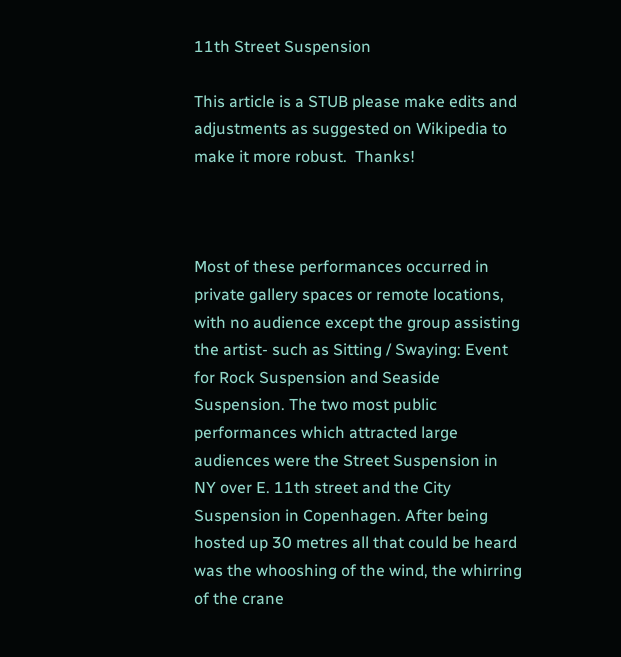11th Street Suspension

This article is a STUB please make edits and adjustments as suggested on Wikipedia to make it more robust.  Thanks!



Most of these performances occurred in private gallery spaces or remote locations, with no audience except the group assisting the artist- such as Sitting / Swaying: Event for Rock Suspension and Seaside Suspension. The two most public performances which attracted large audiences were the Street Suspension in NY over E. 11th street and the City Suspension in Copenhagen. After being hosted up 30 metres all that could be heard was the whooshing of the wind, the whirring of the crane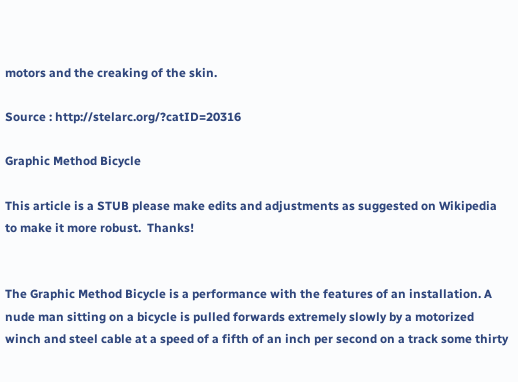motors and the creaking of the skin.

Source : http://stelarc.org/?catID=20316

Graphic Method Bicycle

This article is a STUB please make edits and adjustments as suggested on Wikipedia to make it more robust.  Thanks!


The Graphic Method Bicycle is a performance with the features of an installation. A nude man sitting on a bicycle is pulled forwards extremely slowly by a motorized winch and steel cable at a speed of a fifth of an inch per second on a track some thirty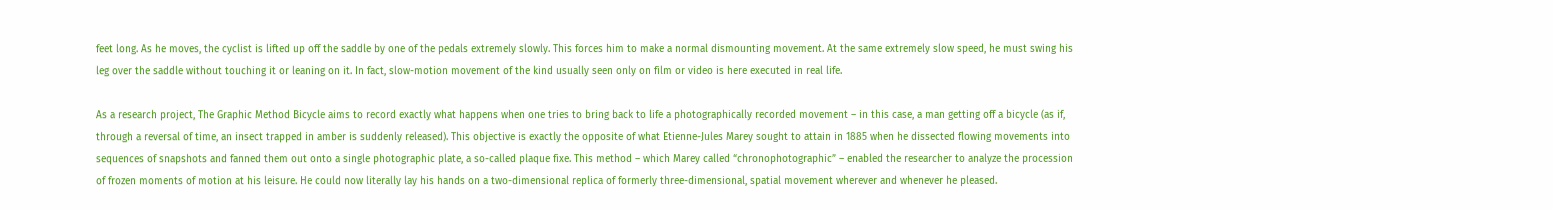feet long. As he moves, the cyclist is lifted up off the saddle by one of the pedals extremely slowly. This forces him to make a normal dismounting movement. At the same extremely slow speed, he must swing his leg over the saddle without touching it or leaning on it. In fact, slow-motion movement of the kind usually seen only on film or video is here executed in real life.

As a research project, The Graphic Method Bicycle aims to record exactly what happens when one tries to bring back to life a photographically recorded movement – in this case, a man getting off a bicycle (as if, through a reversal of time, an insect trapped in amber is suddenly released). This objective is exactly the opposite of what Etienne-Jules Marey sought to attain in 1885 when he dissected flowing movements into sequences of snapshots and fanned them out onto a single photographic plate, a so-called plaque fixe. This method – which Marey called “chronophotographic” – enabled the researcher to analyze the procession of frozen moments of motion at his leisure. He could now literally lay his hands on a two-dimensional replica of formerly three-dimensional, spatial movement wherever and whenever he pleased.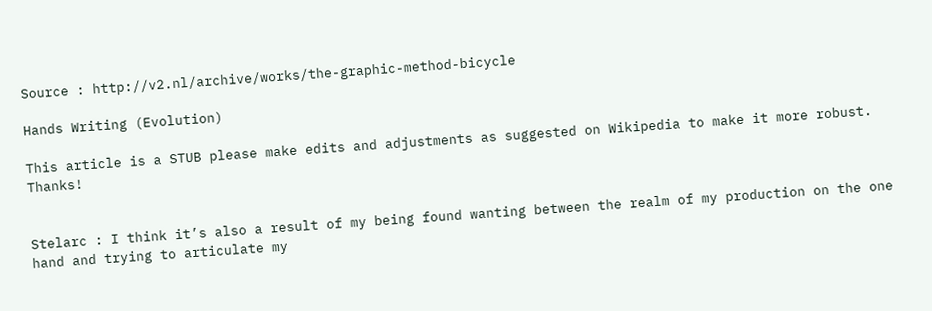Source : http://v2.nl/archive/works/the-graphic-method-bicycle

Hands Writing (Evolution)

This article is a STUB please make edits and adjustments as suggested on Wikipedia to make it more robust.  Thanks!


Stelarc : I think it’s also a result of my being found wanting between the realm of my production on the one hand and trying to articulate my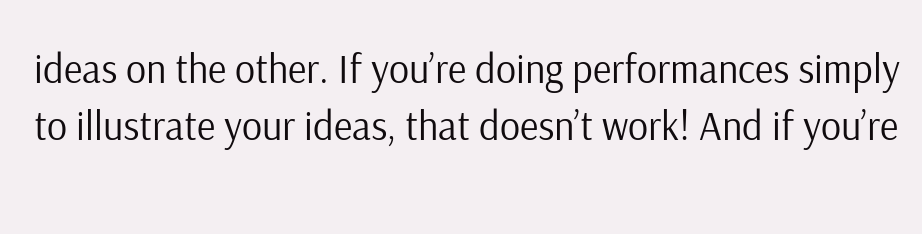ideas on the other. If you’re doing performances simply to illustrate your ideas, that doesn’t work! And if you’re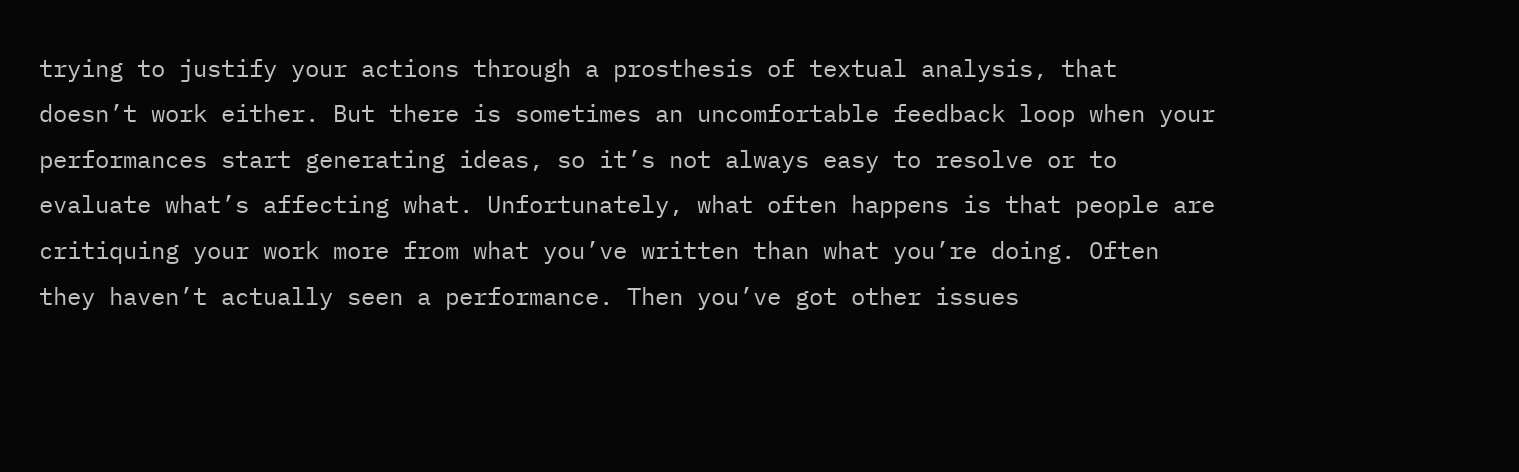trying to justify your actions through a prosthesis of textual analysis, that doesn’t work either. But there is sometimes an uncomfortable feedback loop when your performances start generating ideas, so it’s not always easy to resolve or to evaluate what’s affecting what. Unfortunately, what often happens is that people are critiquing your work more from what you’ve written than what you’re doing. Often they haven’t actually seen a performance. Then you’ve got other issues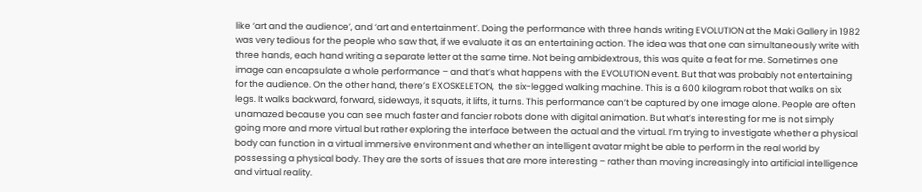like ‘art and the audience’, and ‘art and entertainment’. Doing the performance with three hands writing EVOLUTION at the Maki Gallery in 1982 was very tedious for the people who saw that, if we evaluate it as an entertaining action. The idea was that one can simultaneously write with three hands, each hand writing a separate letter at the same time. Not being ambidextrous, this was quite a feat for me. Sometimes one image can encapsulate a whole performance – and that’s what happens with the EVOLUTION event. But that was probably not entertaining for the audience. On the other hand, there’s EXOSKELETON,  the six-legged walking machine. This is a 600 kilogram robot that walks on six legs. It walks backward, forward, sideways, it squats, it lifts, it turns. This performance can’t be captured by one image alone. People are often unamazed because you can see much faster and fancier robots done with digital animation. But what’s interesting for me is not simply going more and more virtual but rather exploring the interface between the actual and the virtual. I’m trying to investigate whether a physical body can function in a virtual immersive environment and whether an intelligent avatar might be able to perform in the real world by possessing a physical body. They are the sorts of issues that are more interesting – rather than moving increasingly into artificial intelligence and virtual reality.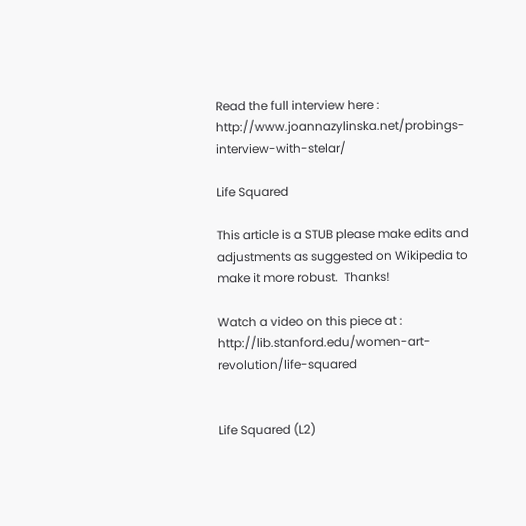Read the full interview here : http://www.joannazylinska.net/probings-interview-with-stelar/

Life Squared

This article is a STUB please make edits and adjustments as suggested on Wikipedia to make it more robust.  Thanks!

Watch a video on this piece at : http://lib.stanford.edu/women-art-revolution/life-squared


Life Squared (L2)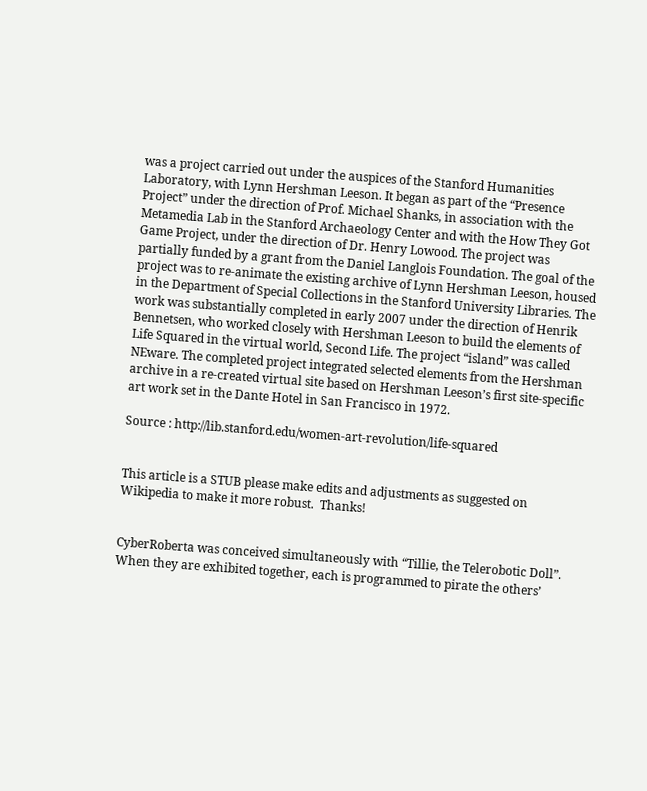was a project carried out under the auspices of the Stanford Humanities Laboratory, with Lynn Hershman Leeson. It began as part of the “Presence Project” under the direction of Prof. Michael Shanks, in association with the Metamedia Lab in the Stanford Archaeology Center and with the How They Got Game Project, under the direction of Dr. Henry Lowood. The project was partially funded by a grant from the Daniel Langlois Foundation. The goal of the project was to re-animate the existing archive of Lynn Hershman Leeson, housed in the Department of Special Collections in the Stanford University Libraries. The work was substantially completed in early 2007 under the direction of Henrik Bennetsen, who worked closely with Hershman Leeson to build the elements of Life Squared in the virtual world, Second Life. The project “island” was called NEware. The completed project integrated selected elements from the Hershman archive in a re-created virtual site based on Hershman Leeson’s first site-specific art work set in the Dante Hotel in San Francisco in 1972.

Source : http://lib.stanford.edu/women-art-revolution/life-squared


This article is a STUB please make edits and adjustments as suggested on Wikipedia to make it more robust.  Thanks!


CyberRoberta was conceived simultaneously with “Tillie, the Telerobotic Doll”. When they are exhibited together, each is programmed to pirate the others’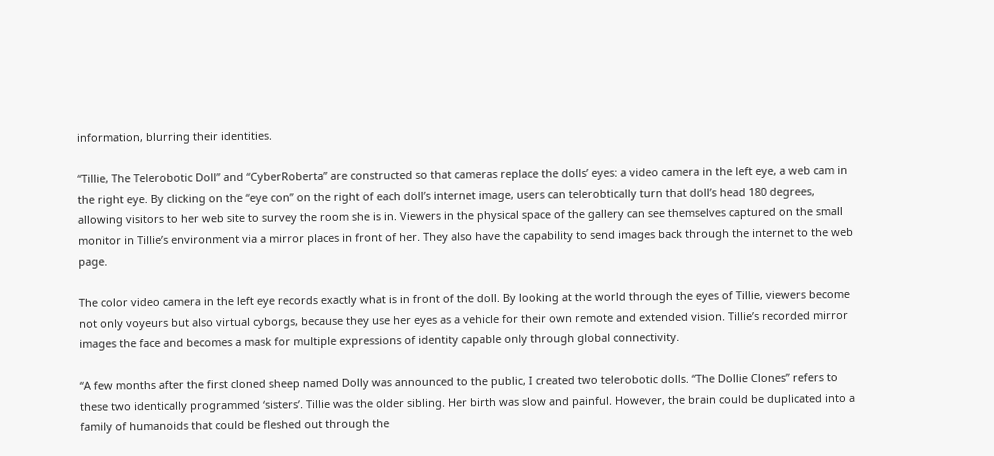information, blurring their identities.

“Tillie, The Telerobotic Doll” and “CyberRoberta” are constructed so that cameras replace the dolls’ eyes: a video camera in the left eye, a web cam in the right eye. By clicking on the “eye con” on the right of each doll’s internet image, users can telerobtically turn that doll’s head 180 degrees, allowing visitors to her web site to survey the room she is in. Viewers in the physical space of the gallery can see themselves captured on the small monitor in Tillie’s environment via a mirror places in front of her. They also have the capability to send images back through the internet to the web page.

The color video camera in the left eye records exactly what is in front of the doll. By looking at the world through the eyes of Tillie, viewers become not only voyeurs but also virtual cyborgs, because they use her eyes as a vehicle for their own remote and extended vision. Tillie’s recorded mirror images the face and becomes a mask for multiple expressions of identity capable only through global connectivity.

“A few months after the first cloned sheep named Dolly was announced to the public, I created two telerobotic dolls. “The Dollie Clones” refers to these two identically programmed ‘sisters’. Tillie was the older sibling. Her birth was slow and painful. However, the brain could be duplicated into a family of humanoids that could be fleshed out through the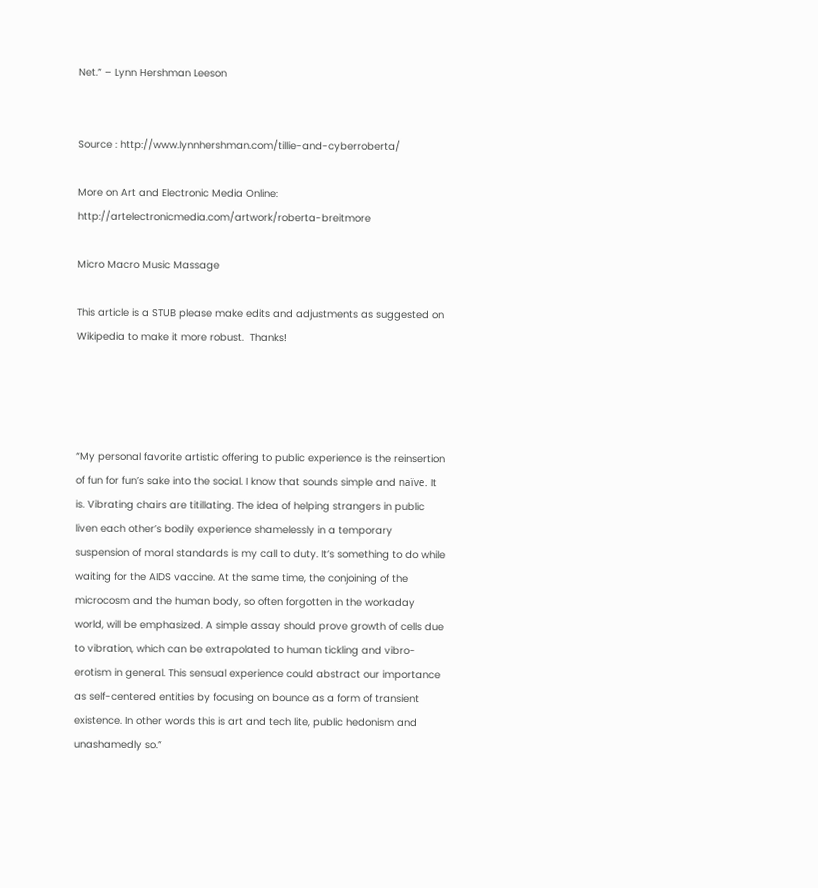Net.” – Lynn Hershman Leeson


Source : http://www.lynnhershman.com/tillie-and-cyberroberta/

More on Art and Electronic Media Online: http://artelectronicmedia.com/artwork/roberta-breitmore

Micro Macro Music Massage

This article is a STUB please make edits and adjustments as suggested on Wikipedia to make it more robust.  Thanks!




“My personal favorite artistic offering to public experience is the reinsertion of fun for fun’s sake into the social. I know that sounds simple and naïve. It is. Vibrating chairs are titillating. The idea of helping strangers in public liven each other’s bodily experience shamelessly in a temporary suspension of moral standards is my call to duty. It’s something to do while waiting for the AIDS vaccine. At the same time, the conjoining of the microcosm and the human body, so often forgotten in the workaday world, will be emphasized. A simple assay should prove growth of cells due to vibration, which can be extrapolated to human tickling and vibro-erotism in general. This sensual experience could abstract our importance as self-centered entities by focusing on bounce as a form of transient existence. In other words this is art and tech lite, public hedonism and unashamedly so.”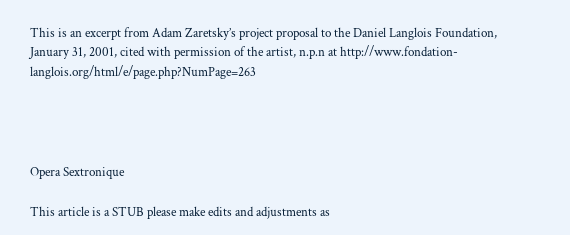This is an excerpt from Adam Zaretsky’s project proposal to the Daniel Langlois Foundation, January 31, 2001, cited with permission of the artist, n.p.n at http://www.fondation-langlois.org/html/e/page.php?NumPage=263




Opera Sextronique

This article is a STUB please make edits and adjustments as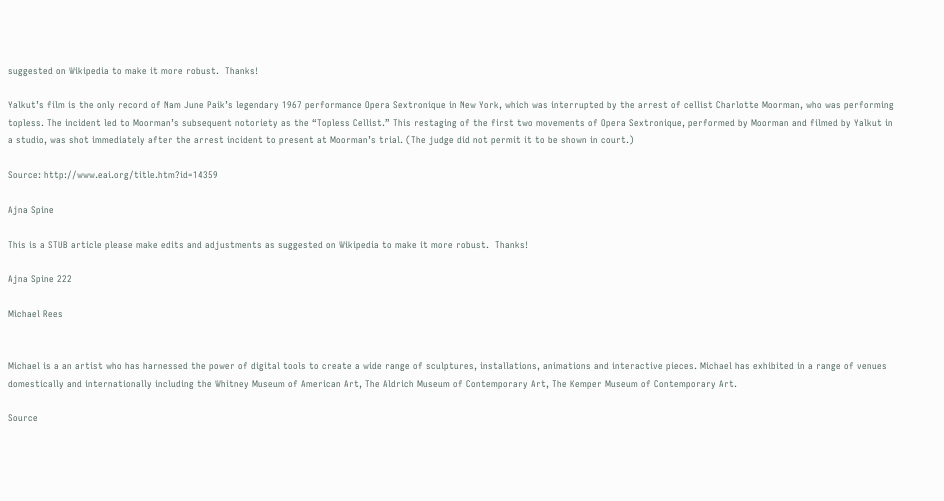suggested on Wikipedia to make it more robust.  Thanks!

Yalkut’s film is the only record of Nam June Paik’s legendary 1967 performance Opera Sextronique in New York, which was interrupted by the arrest of cellist Charlotte Moorman, who was performing topless. The incident led to Moorman’s subsequent notoriety as the “Topless Cellist.” This restaging of the first two movements of Opera Sextronique, performed by Moorman and filmed by Yalkut in a studio, was shot immediately after the arrest incident to present at Moorman’s trial. (The judge did not permit it to be shown in court.)

Source: http://www.eai.org/title.htm?id=14359

Ajna Spine

This is a STUB article please make edits and adjustments as suggested on Wikipedia to make it more robust.  Thanks!

Ajna Spine 222

Michael Rees


Michael is a an artist who has harnessed the power of digital tools to create a wide range of sculptures, installations, animations and interactive pieces. Michael has exhibited in a range of venues domestically and internationally including the Whitney Museum of American Art, The Aldrich Museum of Contemporary Art, The Kemper Museum of Contemporary Art.

Source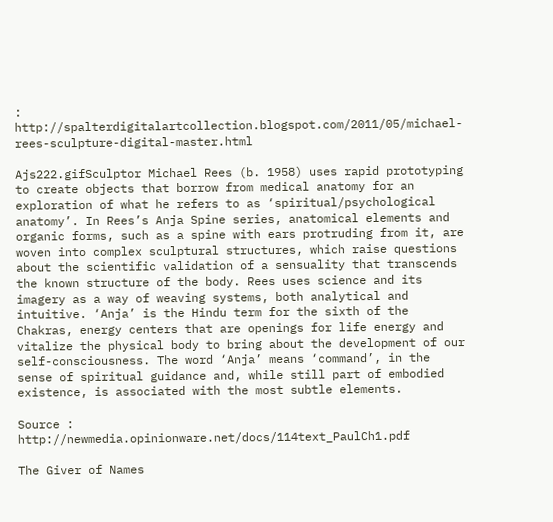: http://spalterdigitalartcollection.blogspot.com/2011/05/michael-rees-sculpture-digital-master.html

Ajs222.gifSculptor Michael Rees (b. 1958) uses rapid prototyping to create objects that borrow from medical anatomy for an exploration of what he refers to as ‘spiritual/psychological anatomy’. In Rees’s Anja Spine series, anatomical elements and organic forms, such as a spine with ears protruding from it, are woven into complex sculptural structures, which raise questions about the scientific validation of a sensuality that transcends the known structure of the body. Rees uses science and its imagery as a way of weaving systems, both analytical and intuitive. ‘Anja’ is the Hindu term for the sixth of the Chakras, energy centers that are openings for life energy and vitalize the physical body to bring about the development of our self-consciousness. The word ‘Anja’ means ‘command’, in the sense of spiritual guidance and, while still part of embodied existence, is associated with the most subtle elements.

Source : http://newmedia.opinionware.net/docs/114text_PaulCh1.pdf

The Giver of Names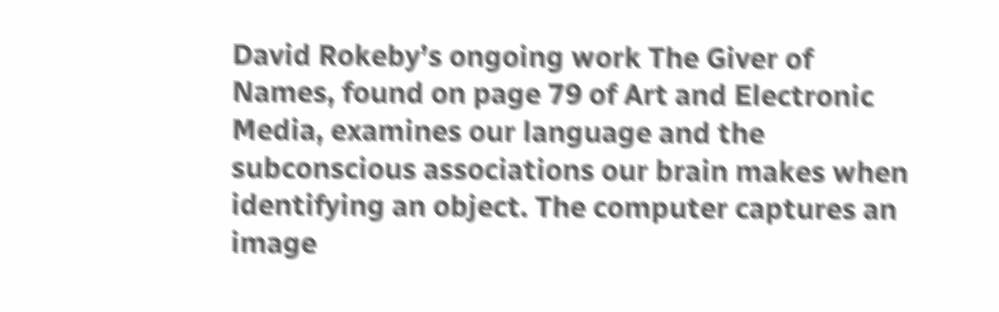David Rokeby’s ongoing work The Giver of Names, found on page 79 of Art and Electronic Media, examines our language and the subconscious associations our brain makes when identifying an object. The computer captures an image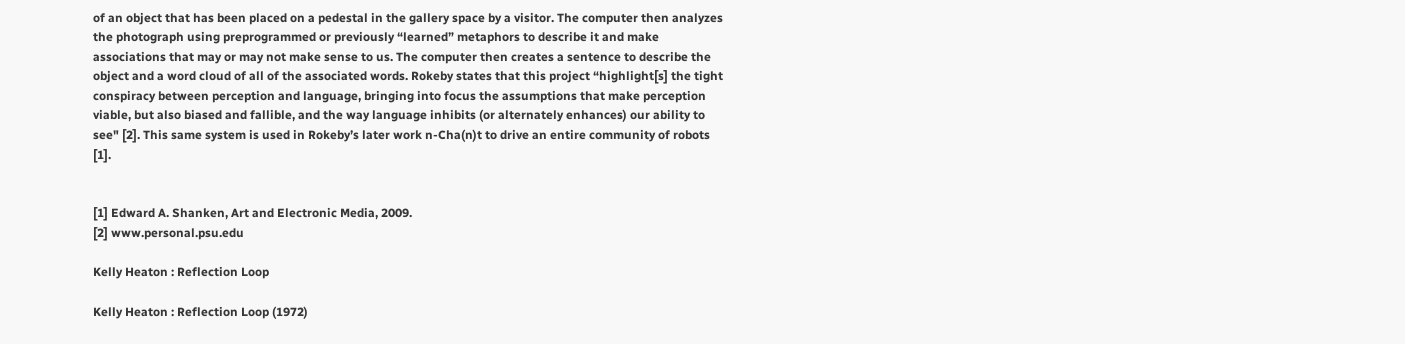of an object that has been placed on a pedestal in the gallery space by a visitor. The computer then analyzes the photograph using preprogrammed or previously “learned” metaphors to describe it and make associations that may or may not make sense to us. The computer then creates a sentence to describe the object and a word cloud of all of the associated words. Rokeby states that this project “highlight[s] the tight conspiracy between perception and language, bringing into focus the assumptions that make perception viable, but also biased and fallible, and the way language inhibits (or alternately enhances) our ability to see" [2]. This same system is used in Rokeby’s later work n-Cha(n)t to drive an entire community of robots [1].


[1] Edward A. Shanken, Art and Electronic Media, 2009.
[2] www.personal.psu.edu

Kelly Heaton : Reflection Loop

Kelly Heaton : Reflection Loop (1972)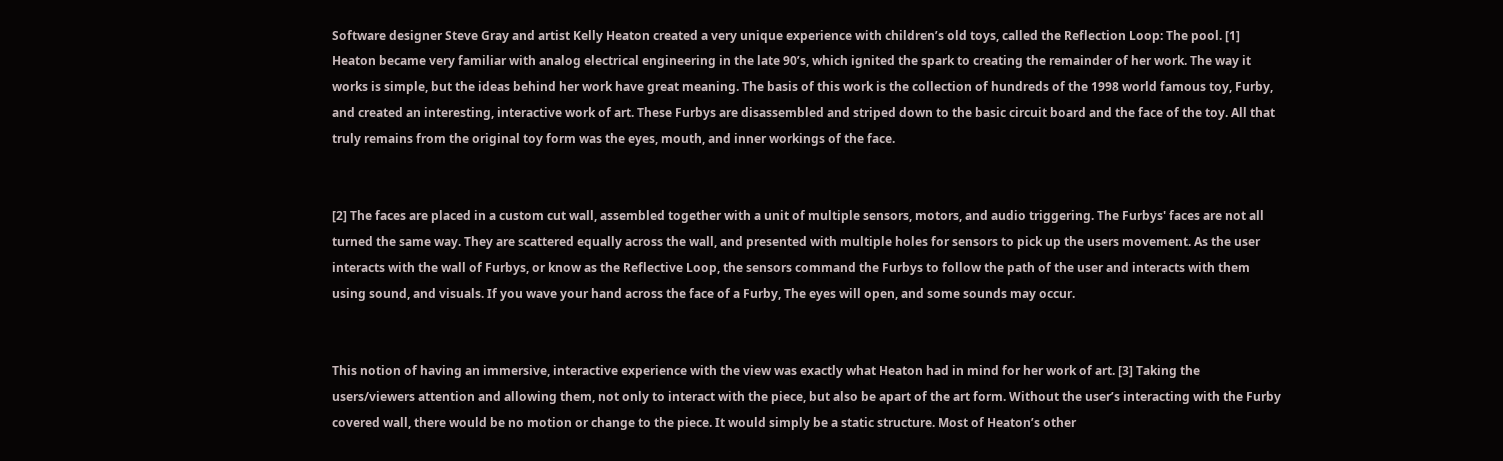Software designer Steve Gray and artist Kelly Heaton created a very unique experience with children’s old toys, called the Reflection Loop: The pool. [1] Heaton became very familiar with analog electrical engineering in the late 90’s, which ignited the spark to creating the remainder of her work. The way it works is simple, but the ideas behind her work have great meaning. The basis of this work is the collection of hundreds of the 1998 world famous toy, Furby, and created an interesting, interactive work of art. These Furbys are disassembled and striped down to the basic circuit board and the face of the toy. All that truly remains from the original toy form was the eyes, mouth, and inner workings of the face.


[2] The faces are placed in a custom cut wall, assembled together with a unit of multiple sensors, motors, and audio triggering. The Furbys' faces are not all turned the same way. They are scattered equally across the wall, and presented with multiple holes for sensors to pick up the users movement. As the user interacts with the wall of Furbys, or know as the Reflective Loop, the sensors command the Furbys to follow the path of the user and interacts with them using sound, and visuals. If you wave your hand across the face of a Furby, The eyes will open, and some sounds may occur.


This notion of having an immersive, interactive experience with the view was exactly what Heaton had in mind for her work of art. [3] Taking the users/viewers attention and allowing them, not only to interact with the piece, but also be apart of the art form. Without the user’s interacting with the Furby covered wall, there would be no motion or change to the piece. It would simply be a static structure. Most of Heaton’s other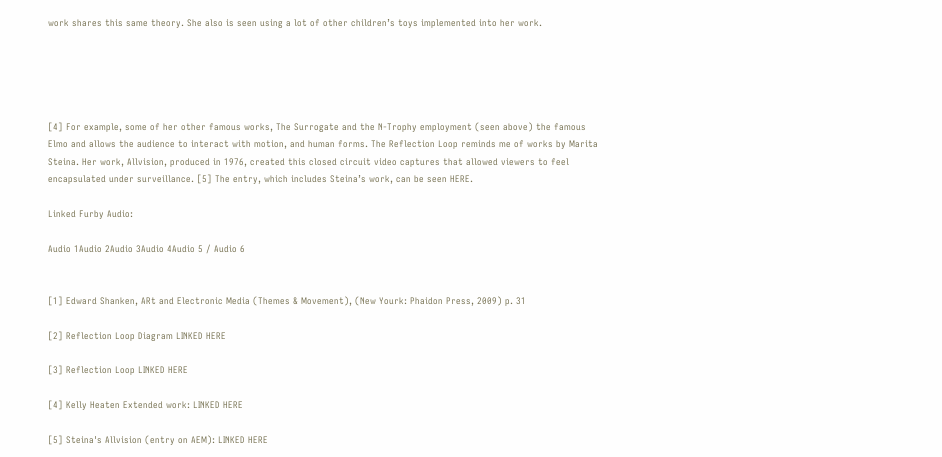work shares this same theory. She also is seen using a lot of other children’s toys implemented into her work.





[4] For example, some of her other famous works, The Surrogate and the N-Trophy employment (seen above) the famous Elmo and allows the audience to interact with motion, and human forms. The Reflection Loop reminds me of works by Marita Steina. Her work, Allvision, produced in 1976, created this closed circuit video captures that allowed viewers to feel encapsulated under surveillance. [5] The entry, which includes Steina’s work, can be seen HERE.

Linked Furby Audio:

Audio 1Audio 2Audio 3Audio 4Audio 5 / Audio 6


[1] Edward Shanken, ARt and Electronic Media (Themes & Movement), (New Yourk: Phaidon Press, 2009) p. 31

[2] Reflection Loop Diagram LINKED HERE

[3] Reflection Loop LINKED HERE

[4] Kelly Heaten Extended work: LINKED HERE

[5] Steina's Allvision (entry on AEM): LINKED HERE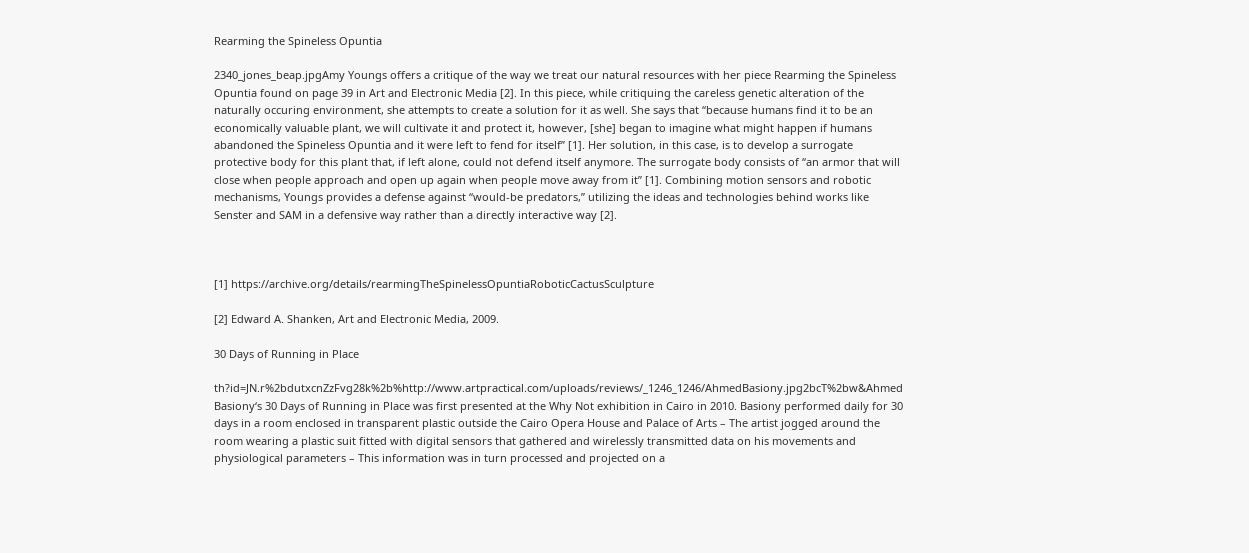Rearming the Spineless Opuntia

2340_jones_beap.jpgAmy Youngs offers a critique of the way we treat our natural resources with her piece Rearming the Spineless Opuntia found on page 39 in Art and Electronic Media [2]. In this piece, while critiquing the careless genetic alteration of the naturally occuring environment, she attempts to create a solution for it as well. She says that “because humans find it to be an economically valuable plant, we will cultivate it and protect it, however, [she] began to imagine what might happen if humans abandoned the Spineless Opuntia and it were left to fend for itself” [1]. Her solution, in this case, is to develop a surrogate protective body for this plant that, if left alone, could not defend itself anymore. The surrogate body consists of “an armor that will close when people approach and open up again when people move away from it” [1]. Combining motion sensors and robotic mechanisms, Youngs provides a defense against “would-be predators,” utilizing the ideas and technologies behind works like Senster and SAM in a defensive way rather than a directly interactive way [2].



[1] https://archive.org/details/rearmingTheSpinelessOpuntiaRoboticCactusSculpture

[2] Edward A. Shanken, Art and Electronic Media, 2009.

30 Days of Running in Place

th?id=JN.r%2bdutxcnZzFvg28k%2b%http://www.artpractical.com/uploads/reviews/_1246_1246/AhmedBasiony.jpg2bcT%2bw&Ahmed Basiony‘s 30 Days of Running in Place was first presented at the Why Not exhibition in Cairo in 2010. Basiony performed daily for 30 days in a room enclosed in transparent plastic outside the Cairo Opera House and Palace of Arts – The artist jogged around the room wearing a plastic suit fitted with digital sensors that gathered and wirelessly transmitted data on his movements and physiological parameters – This information was in turn processed and projected on a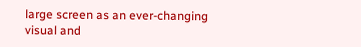large screen as an ever-changing visual and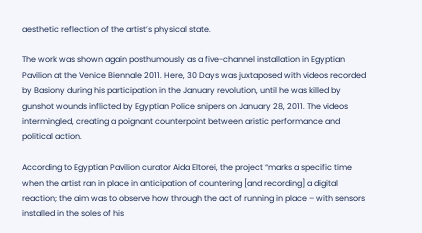aesthetic reflection of the artist’s physical state.

The work was shown again posthumously as a five-channel installation in Egyptian Pavilion at the Venice Biennale 2011. Here, 30 Days was juxtaposed with videos recorded by Basiony during his participation in the January revolution, until he was killed by gunshot wounds inflicted by Egyptian Police snipers on January 28, 2011. The videos intermingled, creating a poignant counterpoint between aristic performance and political action.

According to Egyptian Pavilion curator Aida Eltorei, the project “marks a specific time when the artist ran in place in anticipation of countering [and recording] a digital reaction; the aim was to observe how through the act of running in place – with sensors installed in the soles of his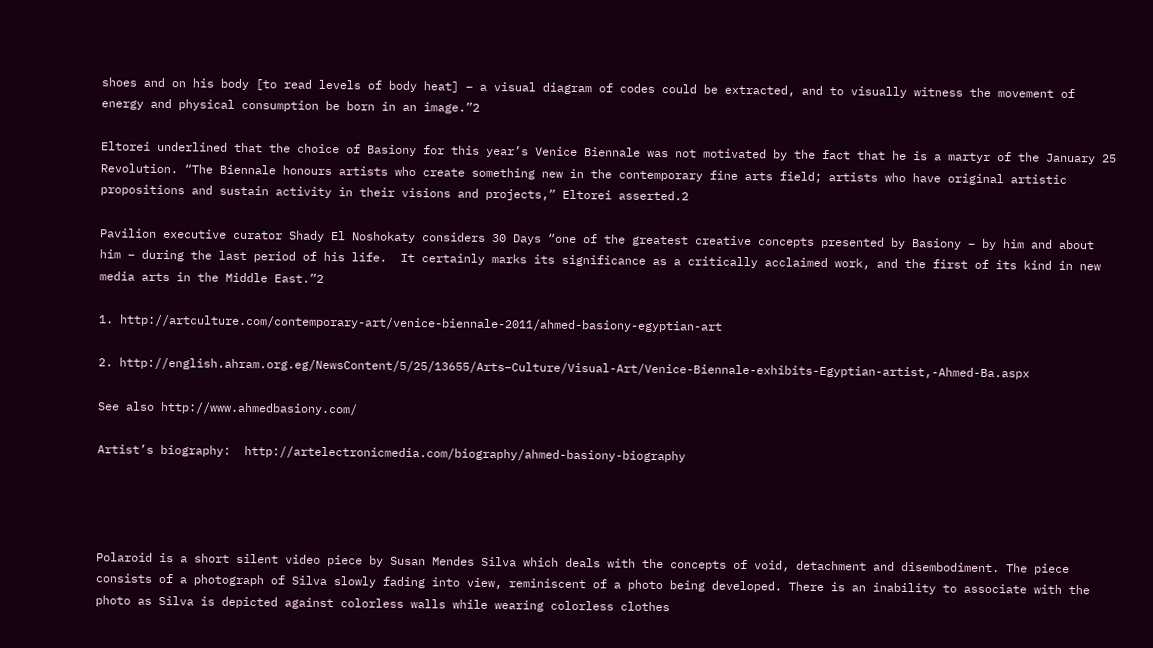shoes and on his body [to read levels of body heat] – a visual diagram of codes could be extracted, and to visually witness the movement of energy and physical consumption be born in an image.”2

Eltorei underlined that the choice of Basiony for this year’s Venice Biennale was not motivated by the fact that he is a martyr of the January 25 Revolution. “The Biennale honours artists who create something new in the contemporary fine arts field; artists who have original artistic propositions and sustain activity in their visions and projects,” Eltorei asserted.2

Pavilion executive curator Shady El Noshokaty considers 30 Days “one of the greatest creative concepts presented by Basiony – by him and about him – during the last period of his life.  It certainly marks its significance as a critically acclaimed work, and the first of its kind in new media arts in the Middle East.”2

1. http://artculture.com/contemporary-art/venice-biennale-2011/ahmed-basiony-egyptian-art

2. http://english.ahram.org.eg/NewsContent/5/25/13655/Arts–Culture/Visual-Art/Venice-Biennale-exhibits-Egyptian-artist,-Ahmed-Ba.aspx

See also http://www.ahmedbasiony.com/

Artist’s biography:  http://artelectronicmedia.com/biography/ahmed-basiony-biography




Polaroid is a short silent video piece by Susan Mendes Silva which deals with the concepts of void, detachment and disembodiment. The piece consists of a photograph of Silva slowly fading into view, reminiscent of a photo being developed. There is an inability to associate with the photo as Silva is depicted against colorless walls while wearing colorless clothes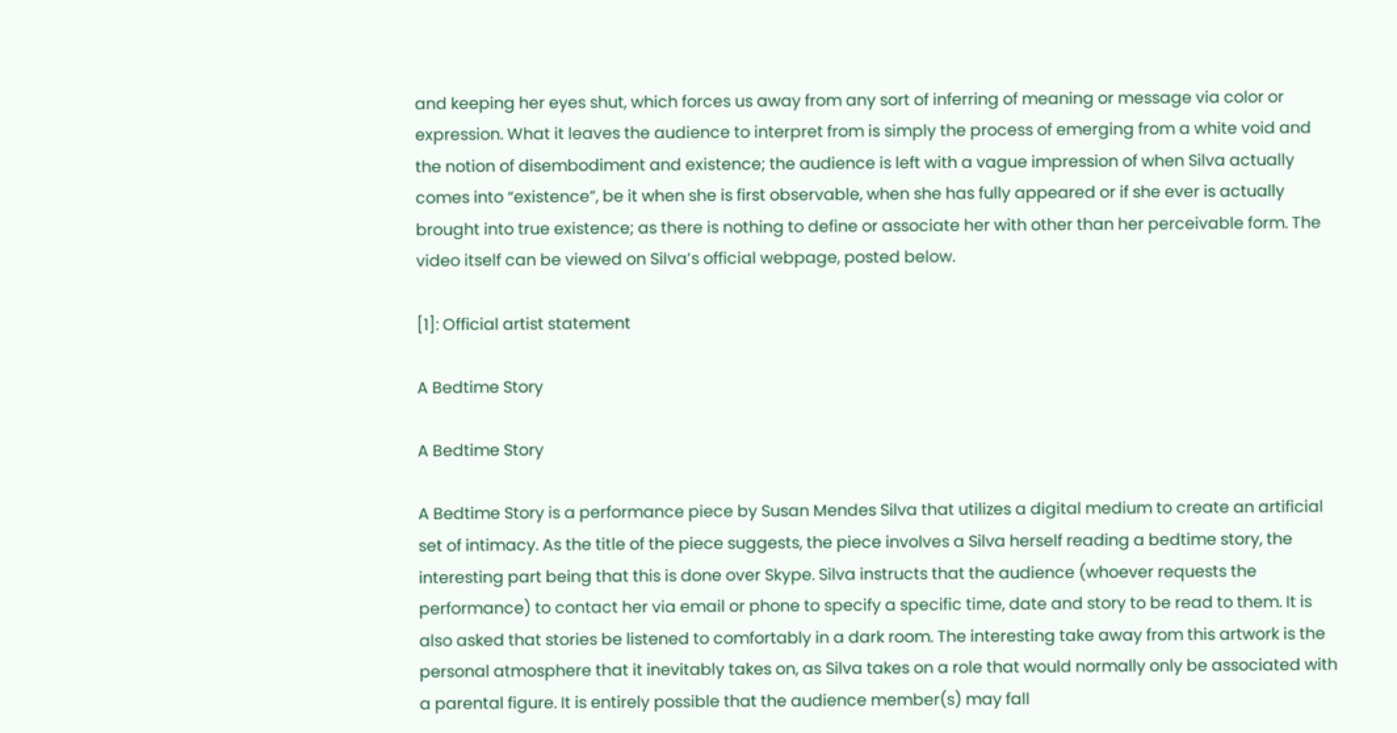and keeping her eyes shut, which forces us away from any sort of inferring of meaning or message via color or expression. What it leaves the audience to interpret from is simply the process of emerging from a white void and the notion of disembodiment and existence; the audience is left with a vague impression of when Silva actually comes into “existence”, be it when she is first observable, when she has fully appeared or if she ever is actually brought into true existence; as there is nothing to define or associate her with other than her perceivable form. The video itself can be viewed on Silva’s official webpage, posted below.

[1]: Official artist statement

A Bedtime Story

A Bedtime Story

A Bedtime Story is a performance piece by Susan Mendes Silva that utilizes a digital medium to create an artificial set of intimacy. As the title of the piece suggests, the piece involves a Silva herself reading a bedtime story, the interesting part being that this is done over Skype. Silva instructs that the audience (whoever requests the performance) to contact her via email or phone to specify a specific time, date and story to be read to them. It is also asked that stories be listened to comfortably in a dark room. The interesting take away from this artwork is the personal atmosphere that it inevitably takes on, as Silva takes on a role that would normally only be associated with a parental figure. It is entirely possible that the audience member(s) may fall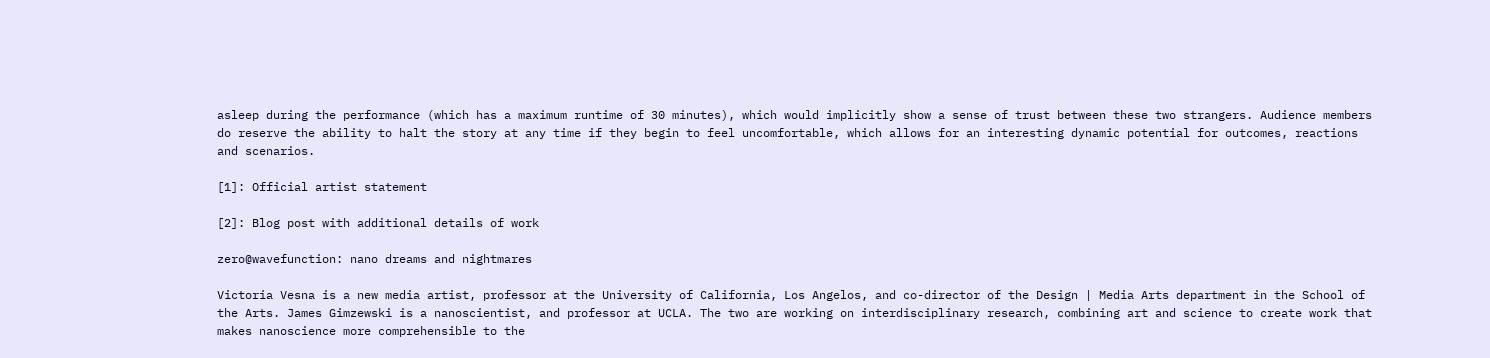asleep during the performance (which has a maximum runtime of 30 minutes), which would implicitly show a sense of trust between these two strangers. Audience members do reserve the ability to halt the story at any time if they begin to feel uncomfortable, which allows for an interesting dynamic potential for outcomes, reactions and scenarios.

[1]: Official artist statement

[2]: Blog post with additional details of work

zero@wavefunction: nano dreams and nightmares

Victoria Vesna is a new media artist, professor at the University of California, Los Angelos, and co-director of the Design | Media Arts department in the School of the Arts. James Gimzewski is a nanoscientist, and professor at UCLA. The two are working on interdisciplinary research, combining art and science to create work that makes nanoscience more comprehensible to the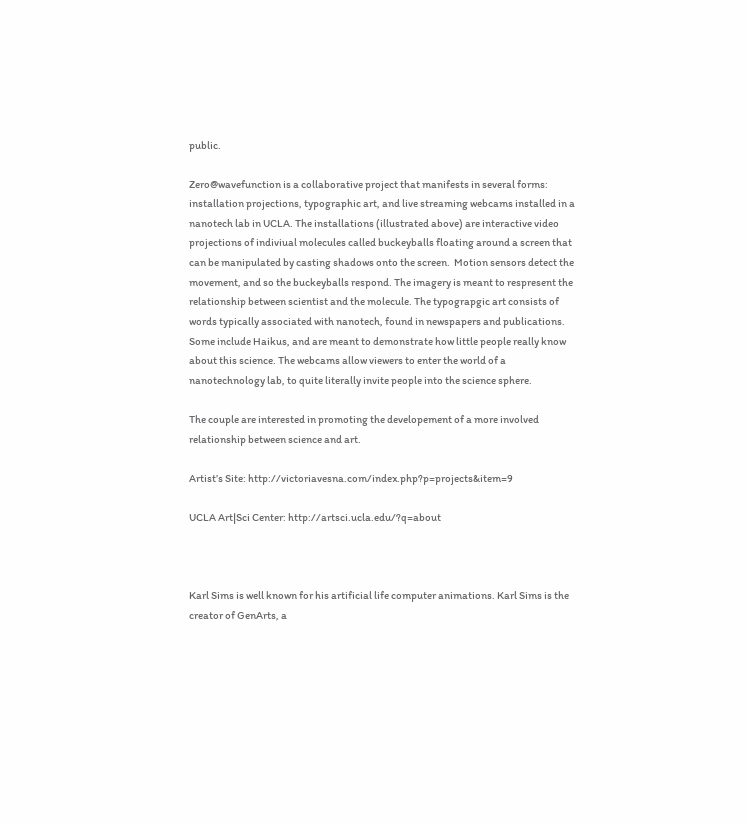public.

Zero@wavefunction is a collaborative project that manifests in several forms: installation projections, typographic art, and live streaming webcams installed in a nanotech lab in UCLA. The installations (illustrated above) are interactive video projections of indiviual molecules called buckeyballs floating around a screen that can be manipulated by casting shadows onto the screen.  Motion sensors detect the movement, and so the buckeyballs respond. The imagery is meant to respresent the relationship between scientist and the molecule. The typograpgic art consists of words typically associated with nanotech, found in newspapers and publications. Some include Haikus, and are meant to demonstrate how little people really know about this science. The webcams allow viewers to enter the world of a nanotechnology lab, to quite literally invite people into the science sphere.

The couple are interested in promoting the developement of a more involved relationship between science and art.

Artist’s Site: http://victoriavesna.com/index.php?p=projects&item=9

UCLA Art|Sci Center: http://artsci.ucla.edu/?q=about



Karl Sims is well known for his artificial life computer animations. Karl Sims is the creator of GenArts, a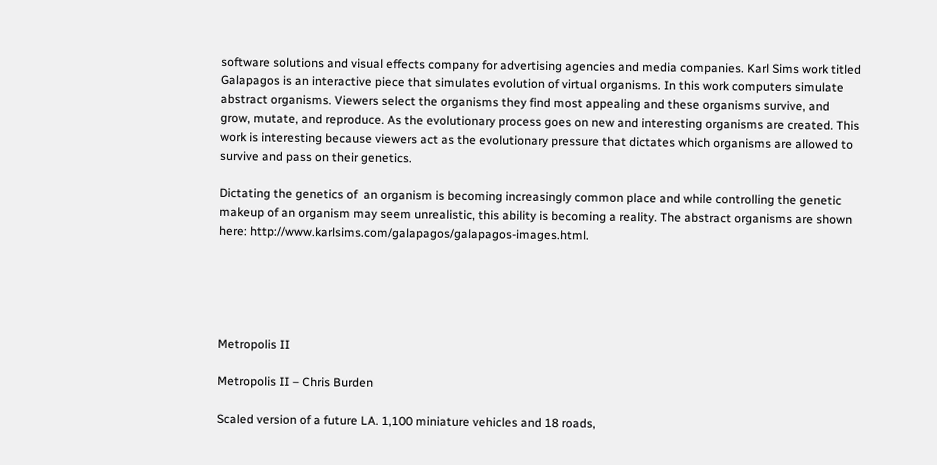software solutions and visual effects company for advertising agencies and media companies. Karl Sims work titled Galapagos is an interactive piece that simulates evolution of virtual organisms. In this work computers simulate abstract organisms. Viewers select the organisms they find most appealing and these organisms survive, and grow, mutate, and reproduce. As the evolutionary process goes on new and interesting organisms are created. This work is interesting because viewers act as the evolutionary pressure that dictates which organisms are allowed to survive and pass on their genetics.

Dictating the genetics of  an organism is becoming increasingly common place and while controlling the genetic makeup of an organism may seem unrealistic, this ability is becoming a reality. The abstract organisms are shown here: http://www.karlsims.com/galapagos/galapagos-images.html.





Metropolis II

Metropolis II – Chris Burden

Scaled version of a future LA. 1,100 miniature vehicles and 18 roads,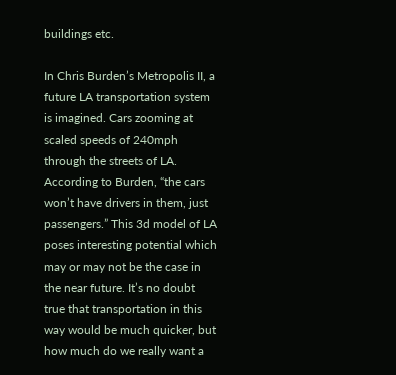buildings etc.

In Chris Burden’s Metropolis II, a future LA transportation system is imagined. Cars zooming at scaled speeds of 240mph through the streets of LA. According to Burden, “the cars won’t have drivers in them, just passengers.” This 3d model of LA poses interesting potential which may or may not be the case in the near future. It’s no doubt true that transportation in this way would be much quicker, but how much do we really want a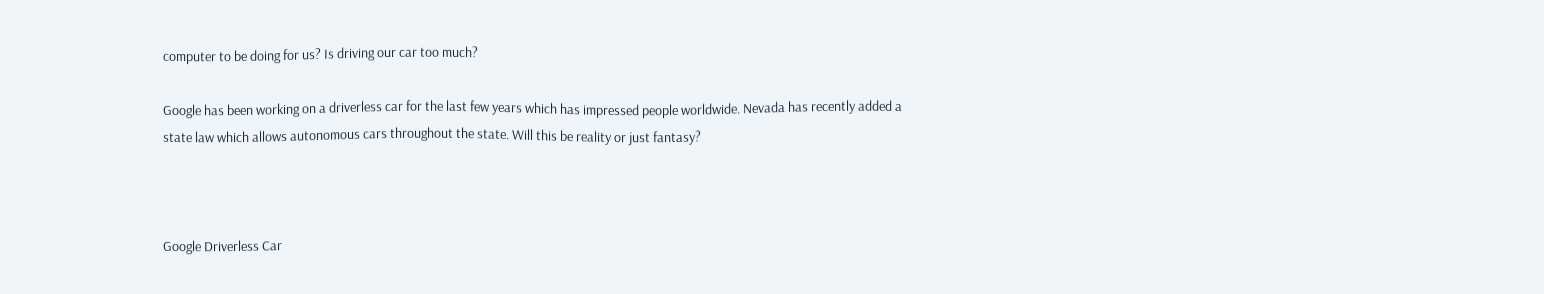computer to be doing for us? Is driving our car too much?

Google has been working on a driverless car for the last few years which has impressed people worldwide. Nevada has recently added a state law which allows autonomous cars throughout the state. Will this be reality or just fantasy?



Google Driverless Car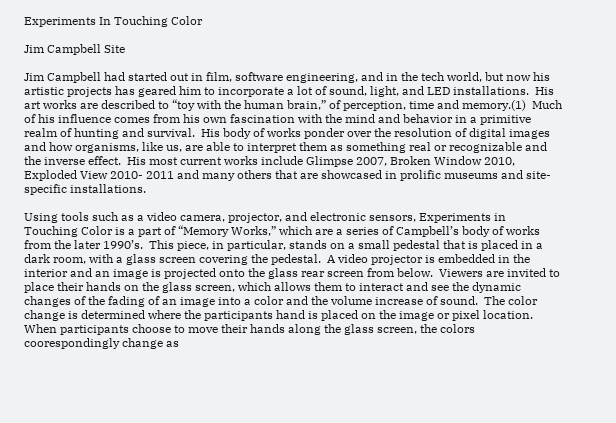Experiments In Touching Color

Jim Campbell Site

Jim Campbell had started out in film, software engineering, and in the tech world, but now his artistic projects has geared him to incorporate a lot of sound, light, and LED installations.  His art works are described to “toy with the human brain,” of perception, time and memory.(1)  Much of his influence comes from his own fascination with the mind and behavior in a primitive realm of hunting and survival.  His body of works ponder over the resolution of digital images and how organisms, like us, are able to interpret them as something real or recognizable and the inverse effect.  His most current works include Glimpse 2007, Broken Window 2010,  Exploded View 2010- 2011 and many others that are showcased in prolific museums and site-specific installations.

Using tools such as a video camera, projector, and electronic sensors, Experiments in Touching Color is a part of “Memory Works,” which are a series of Campbell’s body of works from the later 1990’s.  This piece, in particular, stands on a small pedestal that is placed in a dark room, with a glass screen covering the pedestal.  A video projector is embedded in the interior and an image is projected onto the glass rear screen from below.  Viewers are invited to place their hands on the glass screen, which allows them to interact and see the dynamic changes of the fading of an image into a color and the volume increase of sound.  The color change is determined where the participants hand is placed on the image or pixel location.  When participants choose to move their hands along the glass screen, the colors coorespondingly change as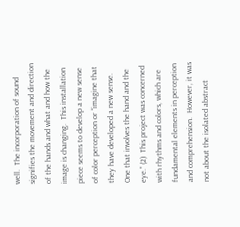well.  The incorporation of sound signifies the movement and direction of the hands and what and how the image is changing.  This installation piece seems to develop a new sense of color perception or “imagine that they have developed a new sense.  One that involves the hand and the eye.” (2)  This project was concerned with rhythms and colors, which are fundamental elements in perception and comprehension.  However, it was not about the isolated abstract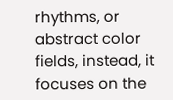rhythms, or abstract color fields, instead, it focuses on the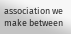association we make between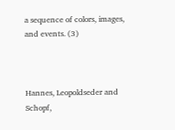a sequence of colors, images, and events. (3)



Hannes, Leopoldseder and Schopf,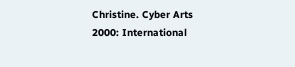Christine. Cyber Arts 2000: International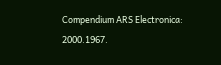Compendium ARS Electronica: 2000.1967.